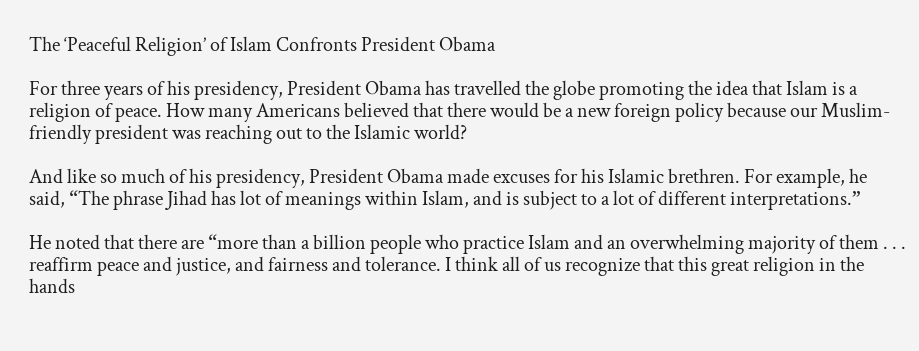The ‘Peaceful Religion’ of Islam Confronts President Obama

For three years of his presidency, President Obama has travelled the globe promoting the idea that Islam is a religion of peace. How many Americans believed that there would be a new foreign policy because our Muslim-friendly president was reaching out to the Islamic world?

And like so much of his presidency, President Obama made excuses for his Islamic brethren. For example, he said, “The phrase Jihad has lot of meanings within Islam, and is subject to a lot of different interpretations.”

He noted that there are “more than a billion people who practice Islam and an overwhelming majority of them . . . reaffirm peace and justice, and fairness and tolerance. I think all of us recognize that this great religion in the hands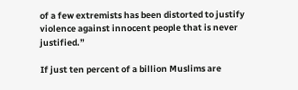of a few extremists has been distorted to justify violence against innocent people that is never justified.”

If just ten percent of a billion Muslims are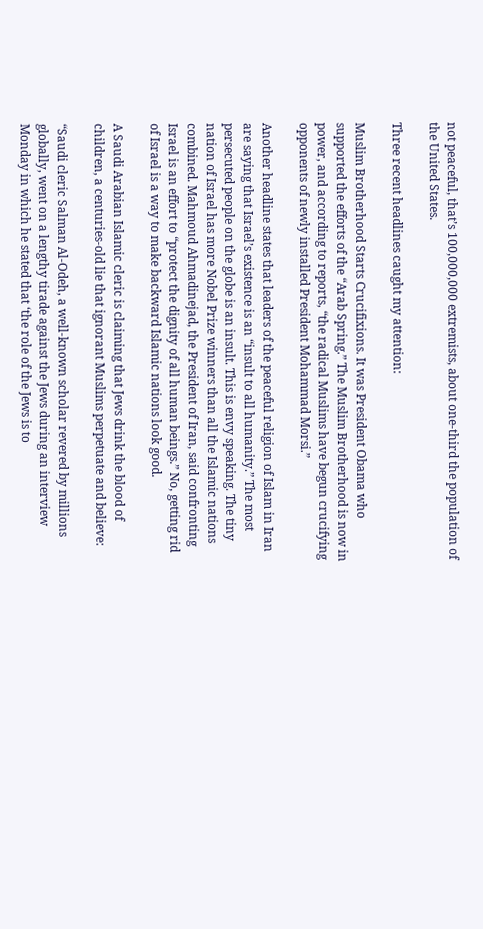not peaceful, that’s 100,000,000 extremists, about one-third the population of the United States.

Three recent headlines caught my attention:

Muslim Brotherhood Starts Crucifixions. It was President Obama who supported the efforts of the “Arab Spring.” The Muslim Brotherhood is now in power, and according to reports, “the radical Muslims have begun crucifying opponents of newly installed President Mohammad Morsi.”

Another headline states that leaders of the peaceful religion of Islam in Iran are saying that Israel’s existence is an “insult to all humanity.” The most persecuted people on the globe is an insult. This is envy speaking. The tiny nation of Israel has more Nobel Prize winners than all the Islamic nations combined. Mahmoud Ahmadinejad, the President of Iran, said confronting Israel is an effort to “protect the dignity of all human beings.” No, getting rid of Israel is a way to make backward Islamic nations look good.

A Saudi Arabian Islamic cleric is claiming that Jews drink the blood of children, a centuries-old lie that ignorant Muslims perpetuate and believe:

“Saudi cleric Salman Al-Odeh, a well-known scholar revered by millions globally, went on a lengthy tirade against the Jews during an interview Monday in which he stated that ‘the role of the Jews is to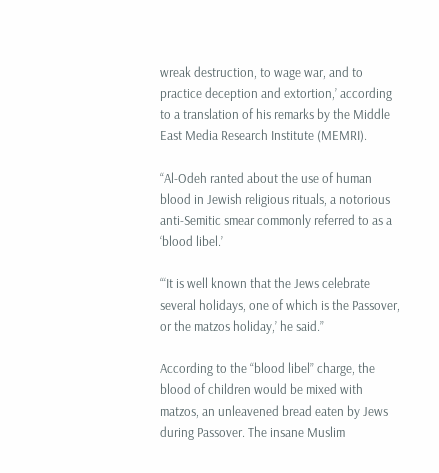wreak destruction, to wage war, and to practice deception and extortion,’ according to a translation of his remarks by the Middle East Media Research Institute (MEMRI).

“Al-Odeh ranted about the use of human blood in Jewish religious rituals, a notorious anti-Semitic smear commonly referred to as a ‘blood libel.’

“‘It is well known that the Jews celebrate several holidays, one of which is the Passover, or the matzos holiday,’ he said.”

According to the “blood libel” charge, the blood of children would be mixed with matzos, an unleavened bread eaten by Jews during Passover. The insane Muslim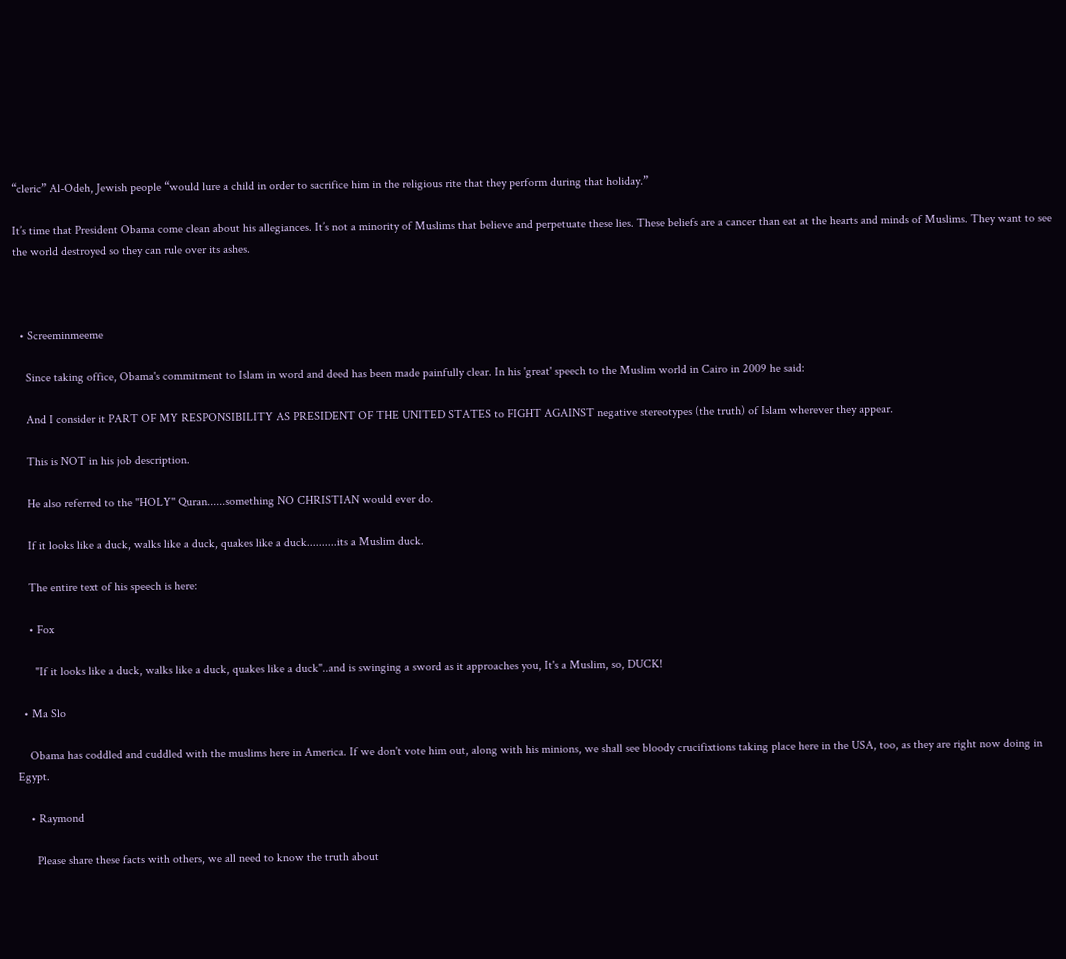“cleric” Al-Odeh, Jewish people “would lure a child in order to sacrifice him in the religious rite that they perform during that holiday.”

It’s time that President Obama come clean about his allegiances. It’s not a minority of Muslims that believe and perpetuate these lies. These beliefs are a cancer than eat at the hearts and minds of Muslims. They want to see the world destroyed so they can rule over its ashes.



  • Screeminmeeme

    Since taking office, Obama's commitment to Islam in word and deed has been made painfully clear. In his 'great' speech to the Muslim world in Cairo in 2009 he said:

    And I consider it PART OF MY RESPONSIBILITY AS PRESIDENT OF THE UNITED STATES to FIGHT AGAINST negative stereotypes (the truth) of Islam wherever they appear.

    This is NOT in his job description.

    He also referred to the ''HOLY'' Quran......something NO CHRISTIAN would ever do.

    If it looks like a duck, walks like a duck, quakes like a duck..........its a Muslim duck.

    The entire text of his speech is here:

    • Fox

      "If it looks like a duck, walks like a duck, quakes like a duck"..and is swinging a sword as it approaches you, It's a Muslim, so, DUCK!

  • Ma Slo

    Obama has coddled and cuddled with the muslims here in America. If we don't vote him out, along with his minions, we shall see bloody crucifixtions taking place here in the USA, too, as they are right now doing in Egypt.

    • Raymond

      Please share these facts with others, we all need to know the truth about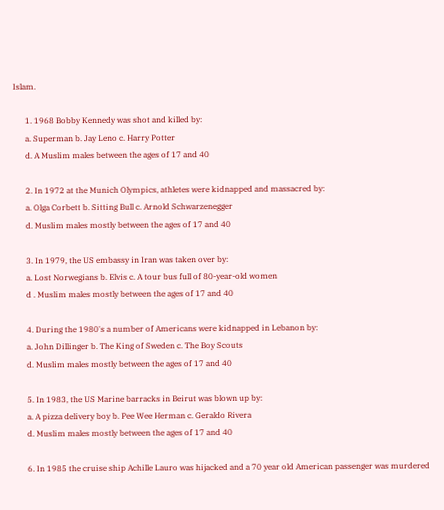Islam.

      1. 1968 Bobby Kennedy was shot and killed by:
      a. Superman b. Jay Leno c. Harry Potter
      d. A Muslim males between the ages of 17 and 40

      2. In 1972 at the Munich Olympics, athletes were kidnapped and massacred by:
      a. Olga Corbett b. Sitting Bull c. Arnold Schwarzenegger
      d. Muslim males mostly between the ages of 17 and 40

      3. In 1979, the US embassy in Iran was taken over by:
      a. Lost Norwegians b. Elvis c. A tour bus full of 80-year-old women
      d . Muslim males mostly between the ages of 17 and 40

      4. During the 1980's a number of Americans were kidnapped in Lebanon by:
      a. John Dillinger b. The King of Sweden c. The Boy Scouts
      d. Muslim males mostly between the ages of 17 and 40

      5. In 1983, the US Marine barracks in Beirut was blown up by:
      a. A pizza delivery boy b. Pee Wee Herman c. Geraldo Rivera
      d. Muslim males mostly between the ages of 17 and 40

      6. In 1985 the cruise ship Achille Lauro was hijacked and a 70 year old American passenger was murdered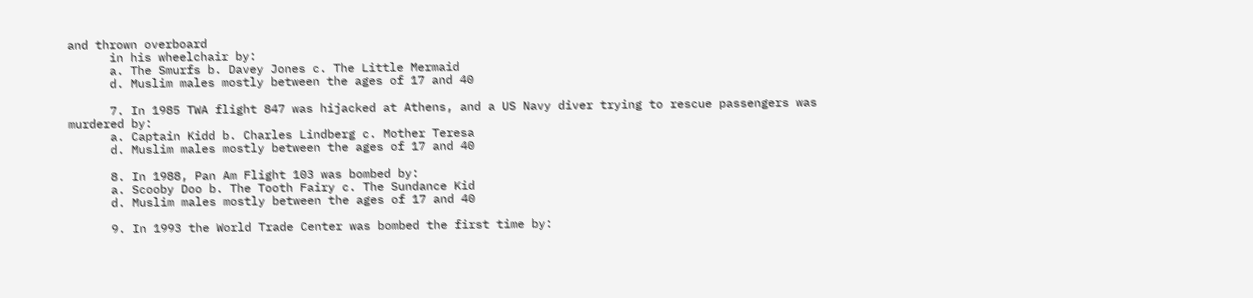and thrown overboard
      in his wheelchair by:
      a. The Smurfs b. Davey Jones c. The Little Mermaid
      d. Muslim males mostly between the ages of 17 and 40

      7. In 1985 TWA flight 847 was hijacked at Athens, and a US Navy diver trying to rescue passengers was murdered by:
      a. Captain Kidd b. Charles Lindberg c. Mother Teresa
      d. Muslim males mostly between the ages of 17 and 40

      8. In 1988, Pan Am Flight 103 was bombed by:
      a. Scooby Doo b. The Tooth Fairy c. The Sundance Kid
      d. Muslim males mostly between the ages of 17 and 40

      9. In 1993 the World Trade Center was bombed the first time by: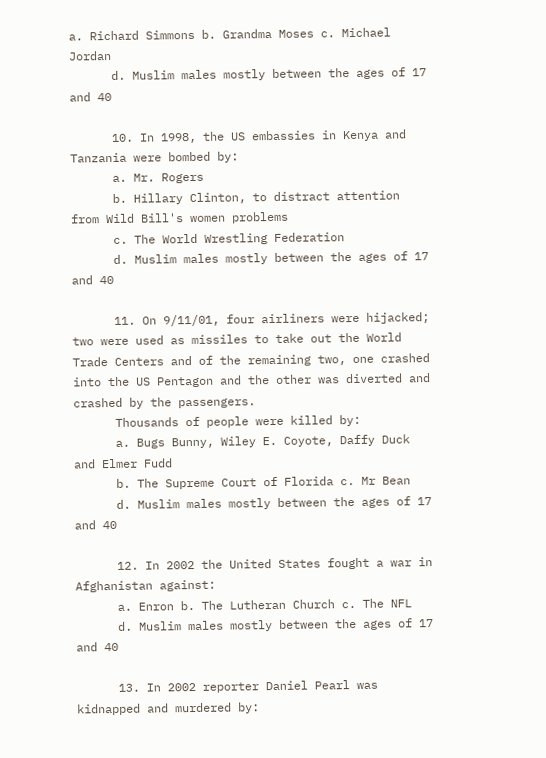a. Richard Simmons b. Grandma Moses c. Michael Jordan
      d. Muslim males mostly between the ages of 17 and 40

      10. In 1998, the US embassies in Kenya and Tanzania were bombed by:
      a. Mr. Rogers
      b. Hillary Clinton, to distract attention from Wild Bill's women problems
      c. The World Wrestling Federation
      d. Muslim males mostly between the ages of 17 and 40

      11. On 9/11/01, four airliners were hijacked; two were used as missiles to take out the World Trade Centers and of the remaining two, one crashed into the US Pentagon and the other was diverted and crashed by the passengers.
      Thousands of people were killed by:
      a. Bugs Bunny, Wiley E. Coyote, Daffy Duck and Elmer Fudd
      b. The Supreme Court of Florida c. Mr Bean
      d. Muslim males mostly between the ages of 17 and 40

      12. In 2002 the United States fought a war in Afghanistan against:
      a. Enron b. The Lutheran Church c. The NFL
      d. Muslim males mostly between the ages of 17 and 40

      13. In 2002 reporter Daniel Pearl was kidnapped and murdered by: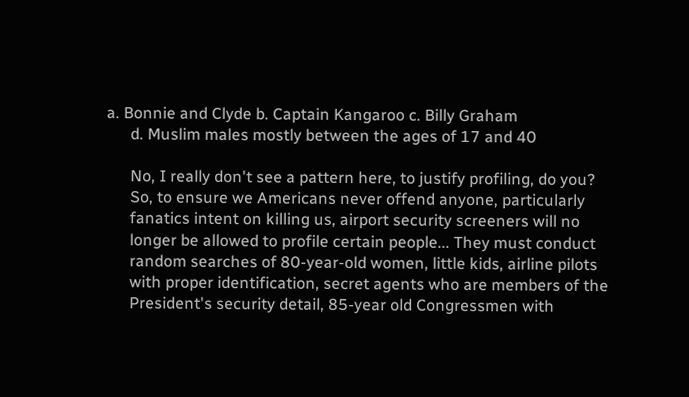a. Bonnie and Clyde b. Captain Kangaroo c. Billy Graham
      d. Muslim males mostly between the ages of 17 and 40

      No, I really don't see a pattern here, to justify profiling, do you?
      So, to ensure we Americans never offend anyone, particularly
      fanatics intent on killing us, airport security screeners will no
      longer be allowed to profile certain people... They must conduct
      random searches of 80-year-old women, little kids, airline pilots
      with proper identification, secret agents who are members of the
      President's security detail, 85-year old Congressmen with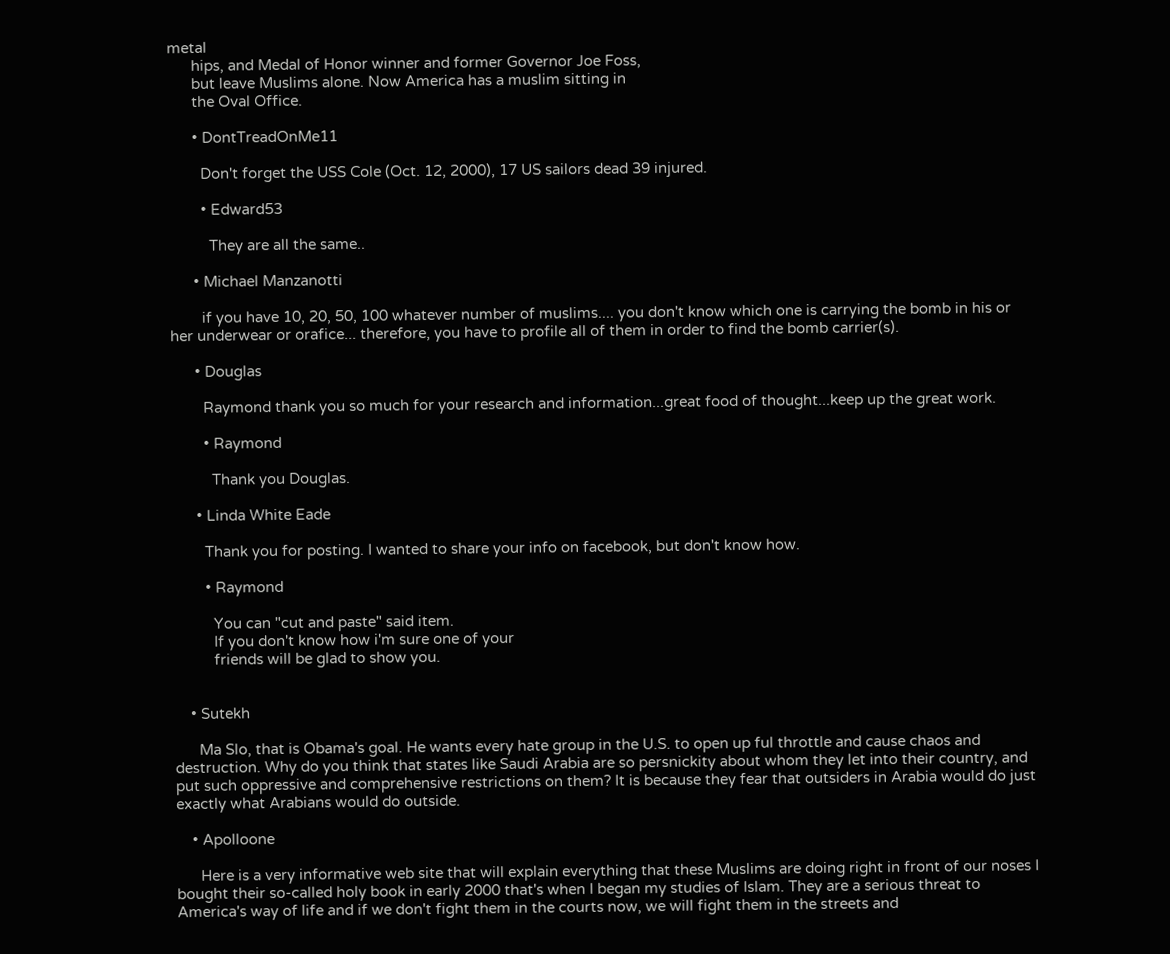metal
      hips, and Medal of Honor winner and former Governor Joe Foss,
      but leave Muslims alone. Now America has a muslim sitting in
      the Oval Office.

      • DontTreadOnMe11

        Don't forget the USS Cole (Oct. 12, 2000), 17 US sailors dead 39 injured.

        • Edward53

          They are all the same..

      • Michael Manzanotti

        if you have 10, 20, 50, 100 whatever number of muslims.... you don't know which one is carrying the bomb in his or her underwear or orafice... therefore, you have to profile all of them in order to find the bomb carrier(s).

      • Douglas

        Raymond thank you so much for your research and information...great food of thought...keep up the great work.

        • Raymond

          Thank you Douglas.

      • Linda White Eade

        Thank you for posting. I wanted to share your info on facebook, but don't know how.

        • Raymond

          You can "cut and paste" said item.
          If you don't know how i'm sure one of your
          friends will be glad to show you.


    • Sutekh

      Ma Slo, that is Obama's goal. He wants every hate group in the U.S. to open up ful throttle and cause chaos and destruction. Why do you think that states like Saudi Arabia are so persnickity about whom they let into their country, and put such oppressive and comprehensive restrictions on them? It is because they fear that outsiders in Arabia would do just exactly what Arabians would do outside.

    • Apolloone

      Here is a very informative web site that will explain everything that these Muslims are doing right in front of our noses I bought their so-called holy book in early 2000 that's when I began my studies of Islam. They are a serious threat to America's way of life and if we don't fight them in the courts now, we will fight them in the streets and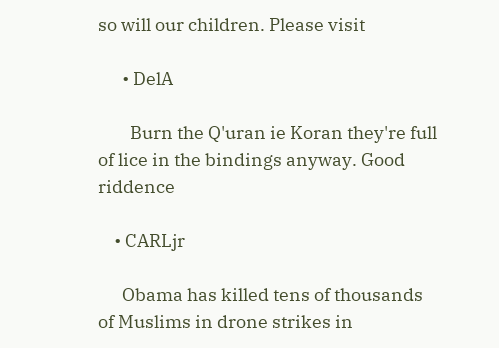so will our children. Please visit

      • DelA

        Burn the Q'uran ie Koran they're full of lice in the bindings anyway. Good riddence

    • CARLjr

      Obama has killed tens of thousands of Muslims in drone strikes in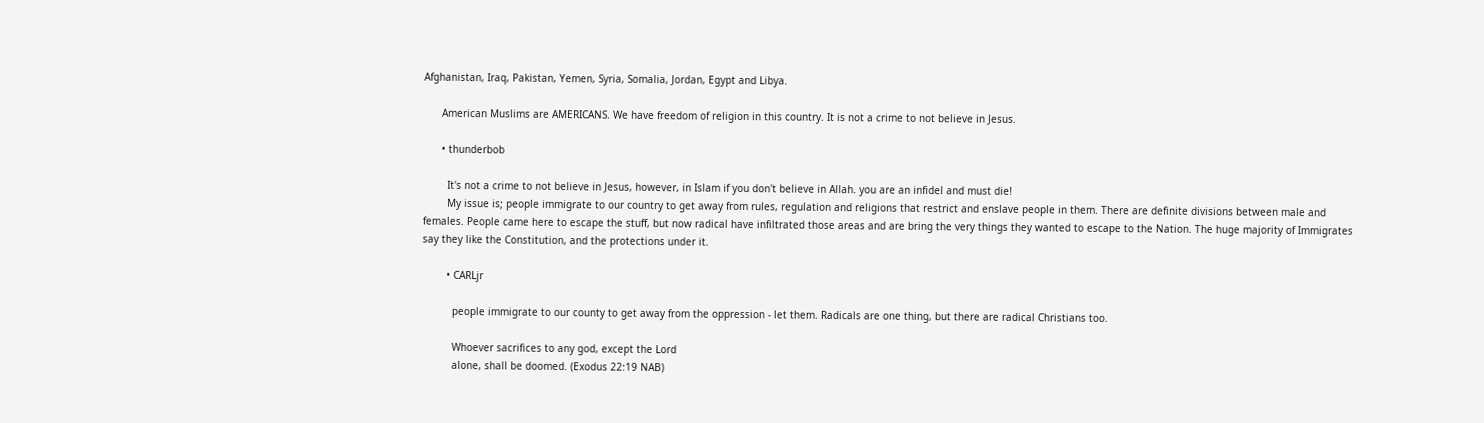Afghanistan, Iraq, Pakistan, Yemen, Syria, Somalia, Jordan, Egypt and Libya.

      American Muslims are AMERICANS. We have freedom of religion in this country. It is not a crime to not believe in Jesus.

      • thunderbob

        It's not a crime to not believe in Jesus, however, in Islam if you don't believe in Allah. you are an infidel and must die!
        My issue is; people immigrate to our country to get away from rules, regulation and religions that restrict and enslave people in them. There are definite divisions between male and females. People came here to escape the stuff, but now radical have infiltrated those areas and are bring the very things they wanted to escape to the Nation. The huge majority of Immigrates say they like the Constitution, and the protections under it.

        • CARLjr

          people immigrate to our county to get away from the oppression - let them. Radicals are one thing, but there are radical Christians too.

          Whoever sacrifices to any god, except the Lord
          alone, shall be doomed. (Exodus 22:19 NAB)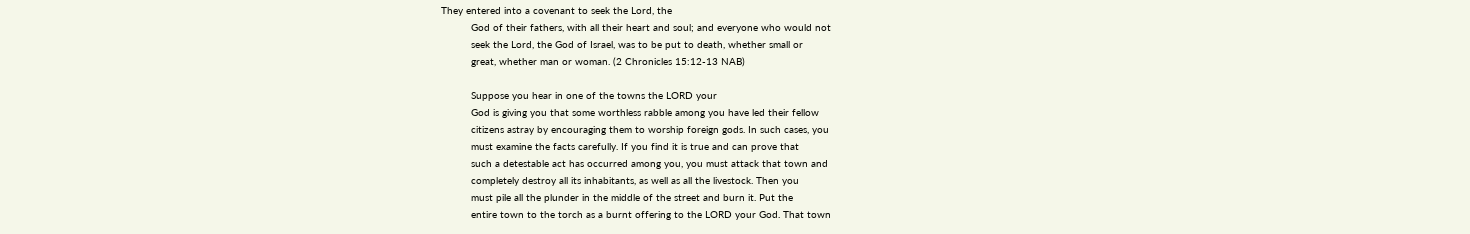They entered into a covenant to seek the Lord, the
          God of their fathers, with all their heart and soul; and everyone who would not
          seek the Lord, the God of Israel, was to be put to death, whether small or
          great, whether man or woman. (2 Chronicles 15:12-13 NAB)

          Suppose you hear in one of the towns the LORD your
          God is giving you that some worthless rabble among you have led their fellow
          citizens astray by encouraging them to worship foreign gods. In such cases, you
          must examine the facts carefully. If you find it is true and can prove that
          such a detestable act has occurred among you, you must attack that town and
          completely destroy all its inhabitants, as well as all the livestock. Then you
          must pile all the plunder in the middle of the street and burn it. Put the
          entire town to the torch as a burnt offering to the LORD your God. That town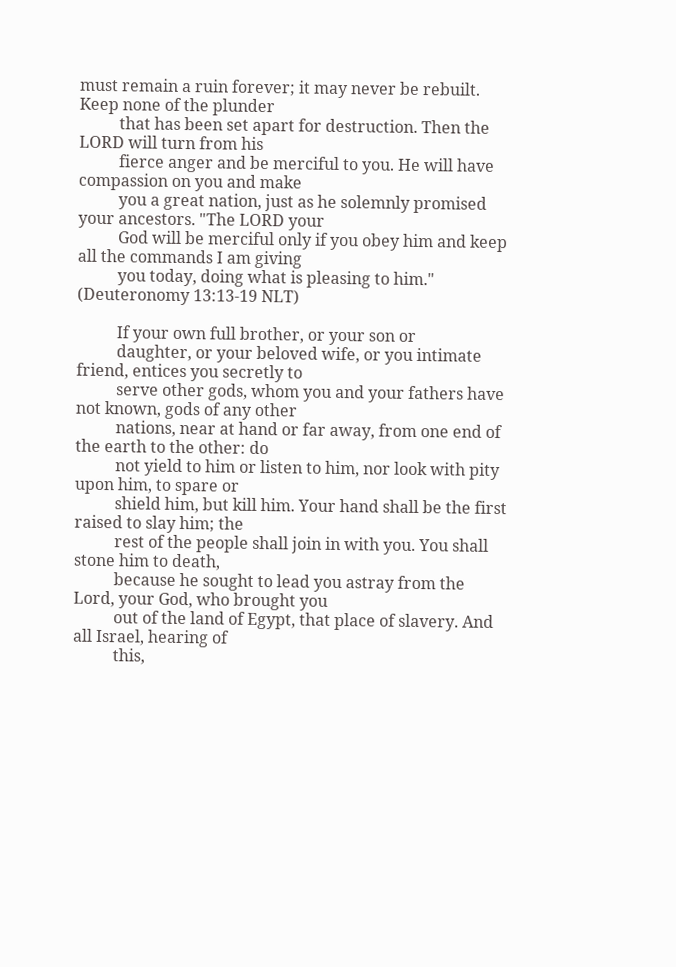must remain a ruin forever; it may never be rebuilt. Keep none of the plunder
          that has been set apart for destruction. Then the LORD will turn from his
          fierce anger and be merciful to you. He will have compassion on you and make
          you a great nation, just as he solemnly promised your ancestors. "The LORD your
          God will be merciful only if you obey him and keep all the commands I am giving
          you today, doing what is pleasing to him." (Deuteronomy 13:13-19 NLT)

          If your own full brother, or your son or
          daughter, or your beloved wife, or you intimate friend, entices you secretly to
          serve other gods, whom you and your fathers have not known, gods of any other
          nations, near at hand or far away, from one end of the earth to the other: do
          not yield to him or listen to him, nor look with pity upon him, to spare or
          shield him, but kill him. Your hand shall be the first raised to slay him; the
          rest of the people shall join in with you. You shall stone him to death,
          because he sought to lead you astray from the Lord, your God, who brought you
          out of the land of Egypt, that place of slavery. And all Israel, hearing of
          this,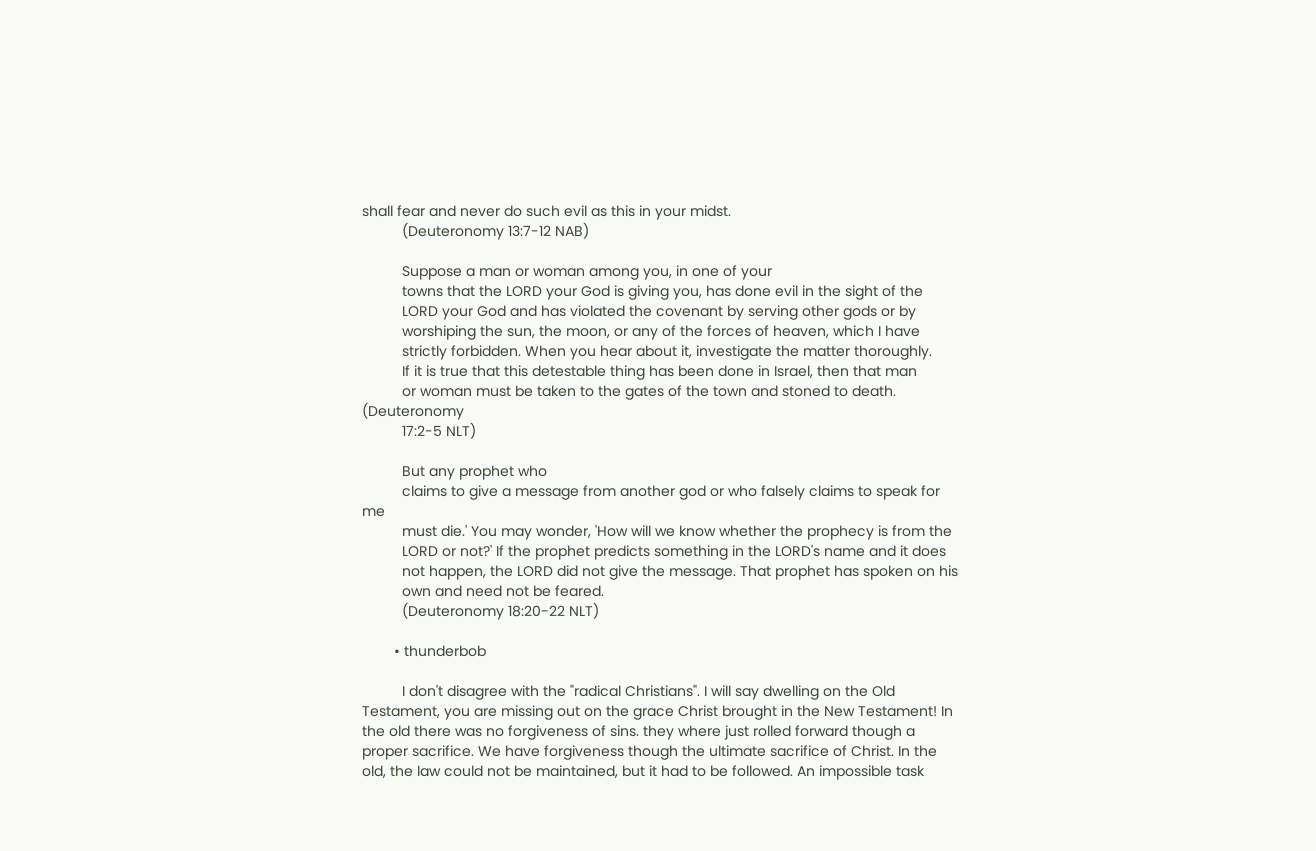shall fear and never do such evil as this in your midst.
          (Deuteronomy 13:7-12 NAB)

          Suppose a man or woman among you, in one of your
          towns that the LORD your God is giving you, has done evil in the sight of the
          LORD your God and has violated the covenant by serving other gods or by
          worshiping the sun, the moon, or any of the forces of heaven, which I have
          strictly forbidden. When you hear about it, investigate the matter thoroughly.
          If it is true that this detestable thing has been done in Israel, then that man
          or woman must be taken to the gates of the town and stoned to death. (Deuteronomy
          17:2-5 NLT)

          But any prophet who
          claims to give a message from another god or who falsely claims to speak for me
          must die.' You may wonder, 'How will we know whether the prophecy is from the
          LORD or not?' If the prophet predicts something in the LORD's name and it does
          not happen, the LORD did not give the message. That prophet has spoken on his
          own and need not be feared.
          (Deuteronomy 18:20-22 NLT)

        • thunderbob

          I don't disagree with the "radical Christians". I will say dwelling on the Old Testament, you are missing out on the grace Christ brought in the New Testament! In the old there was no forgiveness of sins. they where just rolled forward though a proper sacrifice. We have forgiveness though the ultimate sacrifice of Christ. In the old, the law could not be maintained, but it had to be followed. An impossible task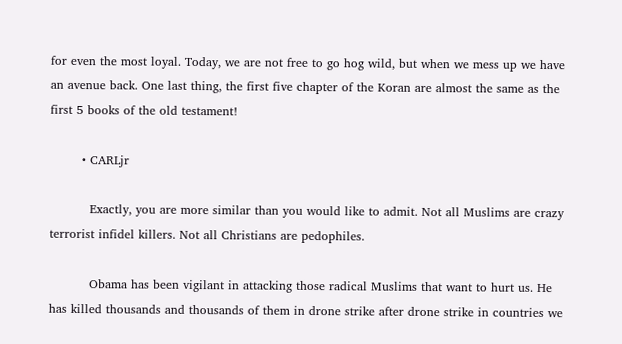for even the most loyal. Today, we are not free to go hog wild, but when we mess up we have an avenue back. One last thing, the first five chapter of the Koran are almost the same as the first 5 books of the old testament!

        • CARLjr

          Exactly, you are more similar than you would like to admit. Not all Muslims are crazy terrorist infidel killers. Not all Christians are pedophiles.

          Obama has been vigilant in attacking those radical Muslims that want to hurt us. He has killed thousands and thousands of them in drone strike after drone strike in countries we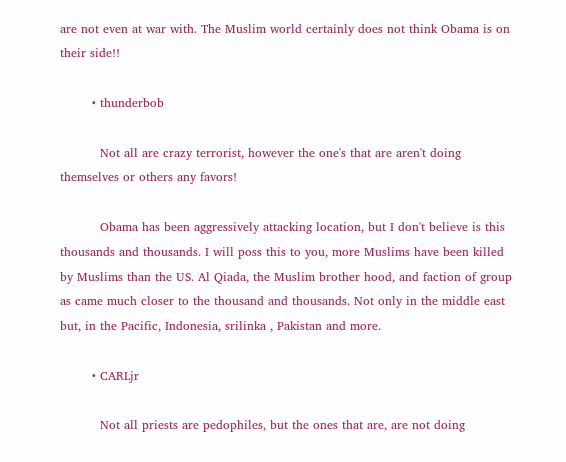are not even at war with. The Muslim world certainly does not think Obama is on their side!!

        • thunderbob

          Not all are crazy terrorist, however the one's that are aren't doing themselves or others any favors!

          Obama has been aggressively attacking location, but I don't believe is this thousands and thousands. I will poss this to you, more Muslims have been killed by Muslims than the US. Al Qiada, the Muslim brother hood, and faction of group as came much closer to the thousand and thousands. Not only in the middle east but, in the Pacific, Indonesia, srilinka , Pakistan and more.

        • CARLjr

          Not all priests are pedophiles, but the ones that are, are not doing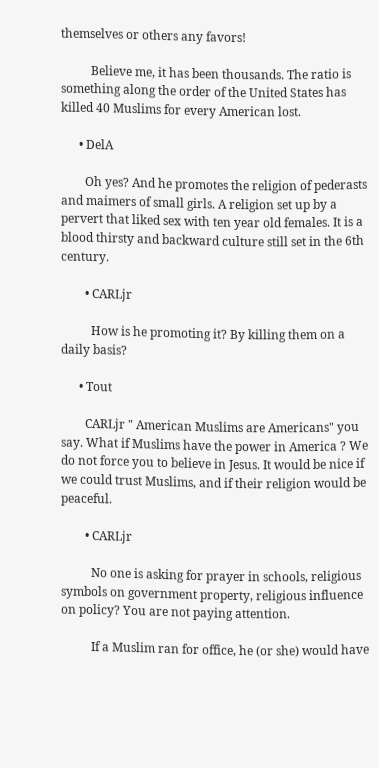themselves or others any favors!

          Believe me, it has been thousands. The ratio is something along the order of the United States has killed 40 Muslims for every American lost.

      • DelA

        Oh yes? And he promotes the religion of pederasts and maimers of small girls. A religion set up by a pervert that liked sex with ten year old females. It is a blood thirsty and backward culture still set in the 6th century.

        • CARLjr

          How is he promoting it? By killing them on a daily basis?

      • Tout

        CARLjr " American Muslims are Americans" you say. What if Muslims have the power in America ? We do not force you to believe in Jesus. It would be nice if we could trust Muslims, and if their religion would be peaceful.

        • CARLjr

          No one is asking for prayer in schools, religious symbols on government property, religious influence on policy? You are not paying attention.

          If a Muslim ran for office, he (or she) would have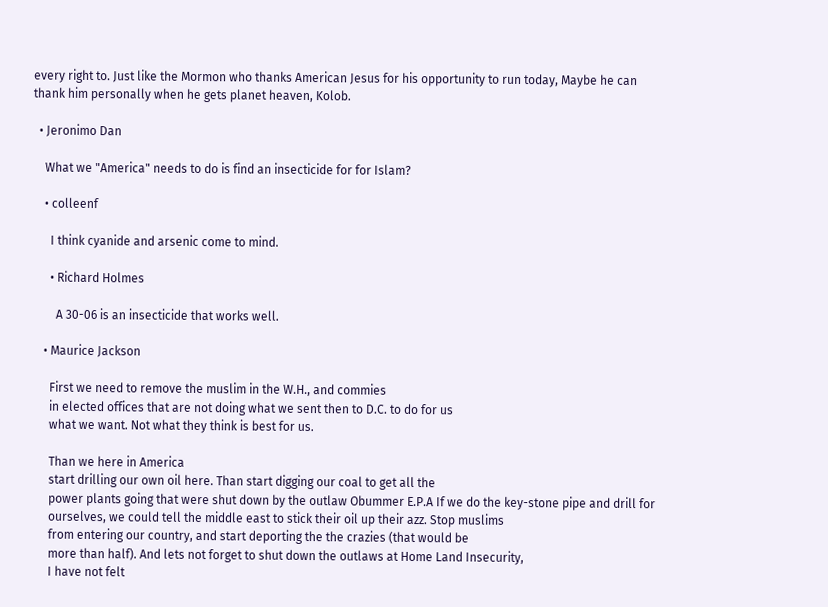every right to. Just like the Mormon who thanks American Jesus for his opportunity to run today, Maybe he can thank him personally when he gets planet heaven, Kolob.

  • Jeronimo Dan

    What we "America" needs to do is find an insecticide for for Islam?

    • colleenf

      I think cyanide and arsenic come to mind.

      • Richard Holmes

        A 30-06 is an insecticide that works well.

    • Maurice Jackson

      First we need to remove the muslim in the W.H., and commies
      in elected offices that are not doing what we sent then to D.C. to do for us
      what we want. Not what they think is best for us.

      Than we here in America
      start drilling our own oil here. Than start digging our coal to get all the
      power plants going that were shut down by the outlaw Obummer E.P.A If we do the key-stone pipe and drill for
      ourselves, we could tell the middle east to stick their oil up their azz. Stop muslims
      from entering our country, and start deporting the the crazies (that would be
      more than half). And lets not forget to shut down the outlaws at Home Land Insecurity,
      I have not felt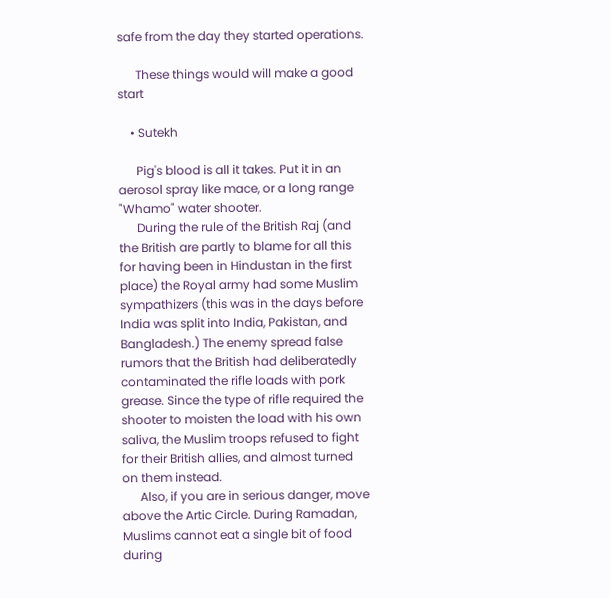safe from the day they started operations.

      These things would will make a good start

    • Sutekh

      Pig's blood is all it takes. Put it in an aerosol spray like mace, or a long range "Whamo" water shooter.
      During the rule of the British Raj (and the British are partly to blame for all this for having been in Hindustan in the first place) the Royal army had some Muslim sympathizers (this was in the days before India was split into India, Pakistan, and Bangladesh.) The enemy spread false rumors that the British had deliberatedly contaminated the rifle loads with pork grease. Since the type of rifle required the shooter to moisten the load with his own saliva, the Muslim troops refused to fight for their British allies, and almost turned on them instead.
      Also, if you are in serious danger, move above the Artic Circle. During Ramadan, Muslims cannot eat a single bit of food during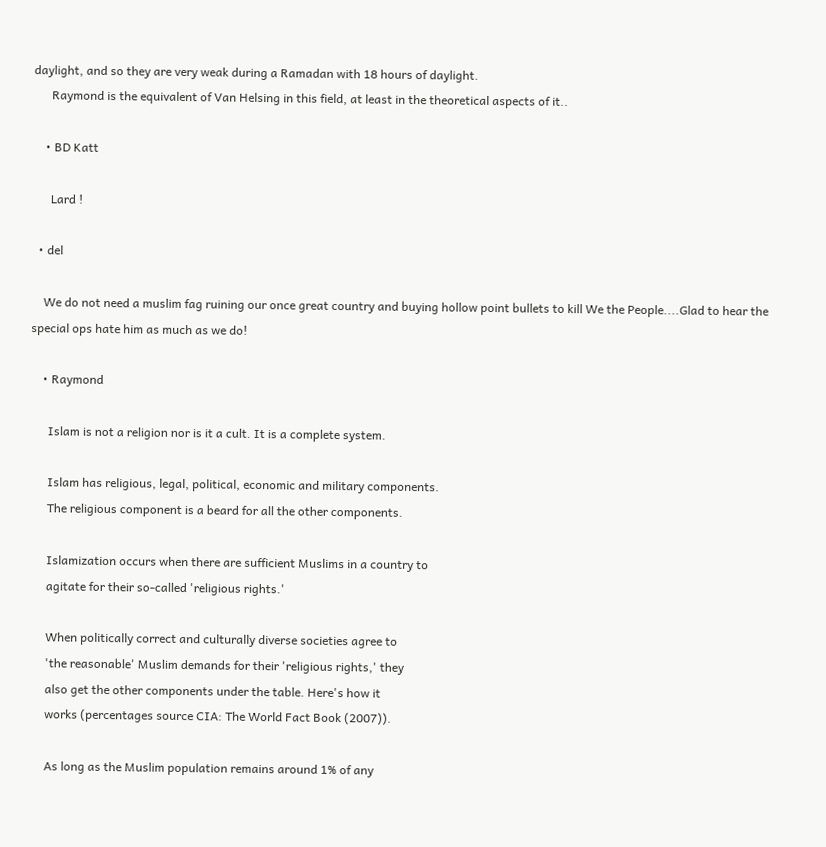daylight, and so they are very weak during a Ramadan with 18 hours of daylight.
      Raymond is the equivalent of Van Helsing in this field, at least in the theoretical aspects of it..

    • BD Katt

      Lard !

  • del

    We do not need a muslim fag ruining our once great country and buying hollow point bullets to kill We the People....Glad to hear the special ops hate him as much as we do!

    • Raymond

      Islam is not a religion nor is it a cult. It is a complete system.

      Islam has religious, legal, political, economic and military components.
      The religious component is a beard for all the other components.

      Islamization occurs when there are sufficient Muslims in a country to
      agitate for their so-called 'religious rights.'

      When politically correct and culturally diverse societies agree to
      'the reasonable' Muslim demands for their 'religious rights,' they
      also get the other components under the table. Here's how it
      works (percentages source CIA: The World Fact Book (2007)).

      As long as the Muslim population remains around 1% of any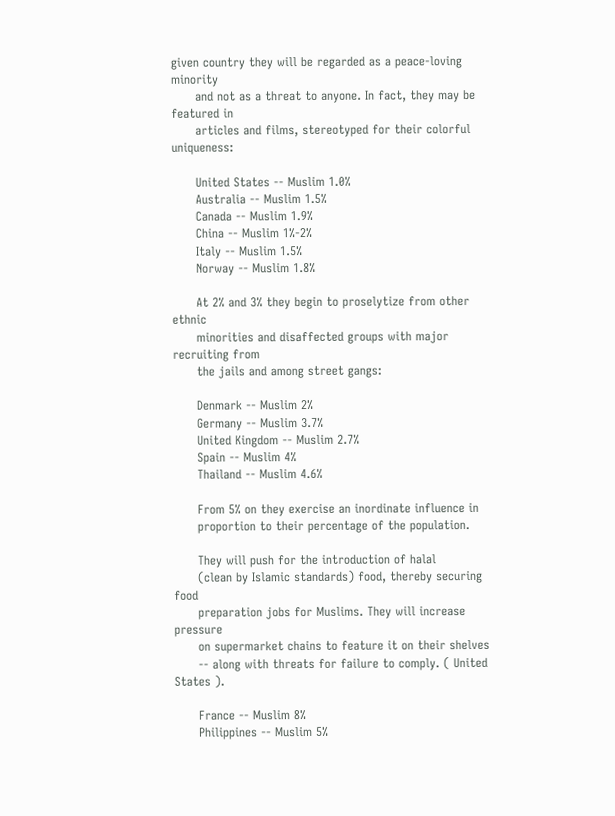given country they will be regarded as a peace-loving minority
      and not as a threat to anyone. In fact, they may be featured in
      articles and films, stereotyped for their colorful uniqueness:

      United States -- Muslim 1.0%
      Australia -- Muslim 1.5%
      Canada -- Muslim 1.9%
      China -- Muslim 1%-2%
      Italy -- Muslim 1.5%
      Norway -- Muslim 1.8%

      At 2% and 3% they begin to proselytize from other ethnic
      minorities and disaffected groups with major recruiting from
      the jails and among street gangs:

      Denmark -- Muslim 2%
      Germany -- Muslim 3.7%
      United Kingdom -- Muslim 2.7%
      Spain -- Muslim 4%
      Thailand -- Muslim 4.6%

      From 5% on they exercise an inordinate influence in
      proportion to their percentage of the population.

      They will push for the introduction of halal
      (clean by Islamic standards) food, thereby securing food
      preparation jobs for Muslims. They will increase pressure
      on supermarket chains to feature it on their shelves
      -- along with threats for failure to comply. ( United States ).

      France -- Muslim 8%
      Philippines -- Muslim 5%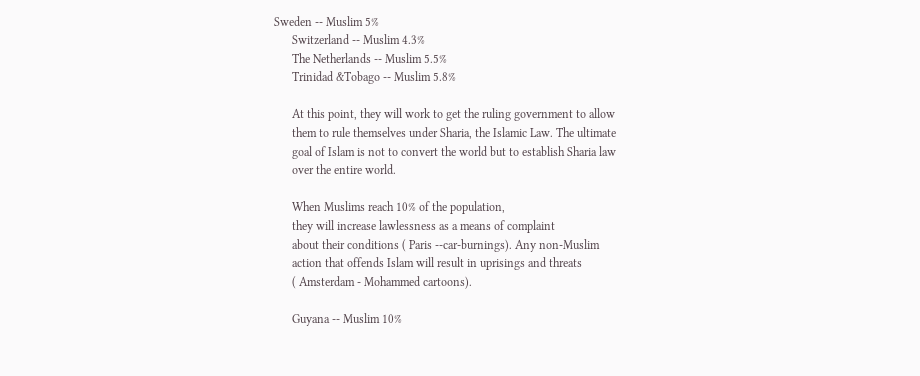Sweden -- Muslim 5%
      Switzerland -- Muslim 4.3%
      The Netherlands -- Muslim 5.5%
      Trinidad &Tobago -- Muslim 5.8%

      At this point, they will work to get the ruling government to allow
      them to rule themselves under Sharia, the Islamic Law. The ultimate
      goal of Islam is not to convert the world but to establish Sharia law
      over the entire world.

      When Muslims reach 10% of the population,
      they will increase lawlessness as a means of complaint
      about their conditions ( Paris --car-burnings). Any non-Muslim
      action that offends Islam will result in uprisings and threats
      ( Amsterdam - Mohammed cartoons).

      Guyana -- Muslim 10%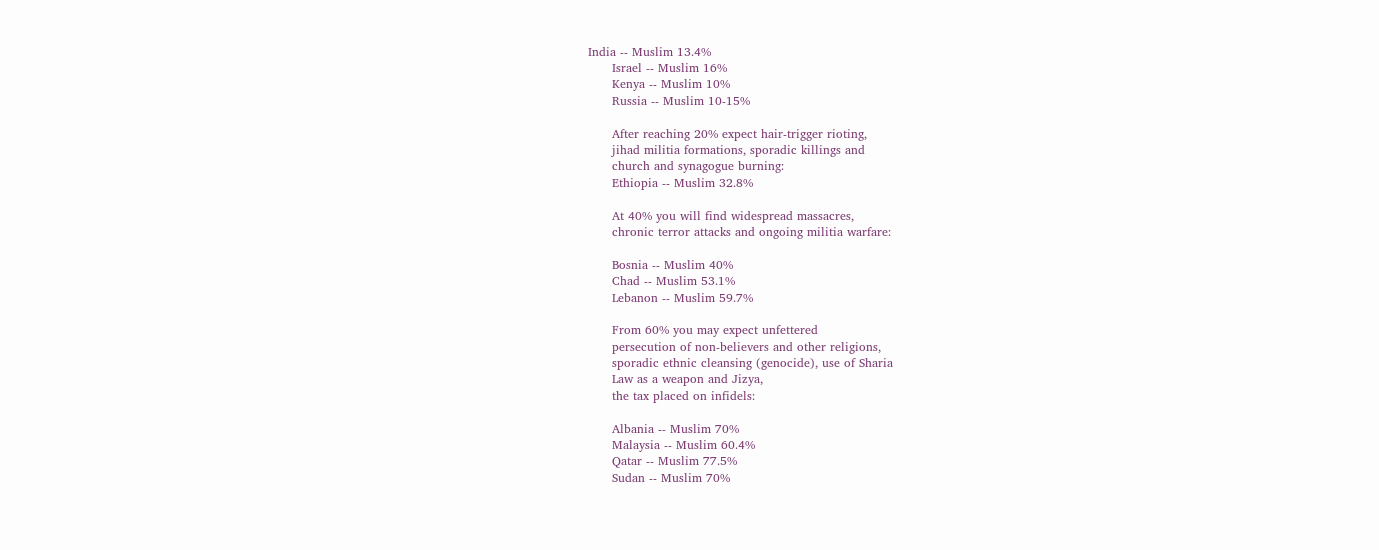India -- Muslim 13.4%
      Israel -- Muslim 16%
      Kenya -- Muslim 10%
      Russia -- Muslim 10-15%

      After reaching 20% expect hair-trigger rioting,
      jihad militia formations, sporadic killings and
      church and synagogue burning:
      Ethiopia -- Muslim 32.8%

      At 40% you will find widespread massacres,
      chronic terror attacks and ongoing militia warfare:

      Bosnia -- Muslim 40%
      Chad -- Muslim 53.1%
      Lebanon -- Muslim 59.7%

      From 60% you may expect unfettered
      persecution of non-believers and other religions,
      sporadic ethnic cleansing (genocide), use of Sharia
      Law as a weapon and Jizya,
      the tax placed on infidels:

      Albania -- Muslim 70%
      Malaysia -- Muslim 60.4%
      Qatar -- Muslim 77.5%
      Sudan -- Muslim 70%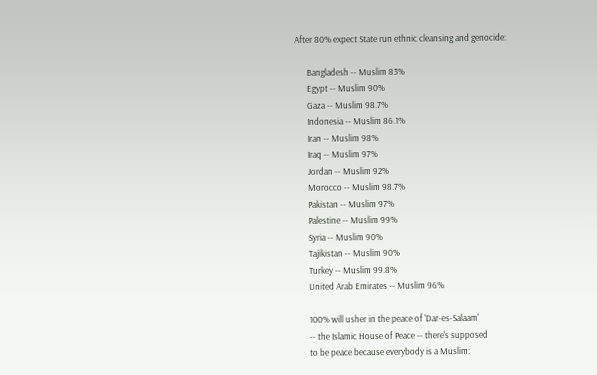After 80% expect State run ethnic cleansing and genocide:

      Bangladesh -- Muslim 83%
      Egypt -- Muslim 90%
      Gaza -- Muslim 98.7%
      Indonesia -- Muslim 86.1%
      Iran -- Muslim 98%
      Iraq -- Muslim 97%
      Jordan -- Muslim 92%
      Morocco -- Muslim 98.7%
      Pakistan -- Muslim 97%
      Palestine -- Muslim 99%
      Syria -- Muslim 90%
      Tajikistan -- Muslim 90%
      Turkey -- Muslim 99.8%
      United Arab Emirates -- Muslim 96%

      100% will usher in the peace of 'Dar-es-Salaam'
      -- the Islamic House of Peace -- there's supposed
      to be peace because everybody is a Muslim: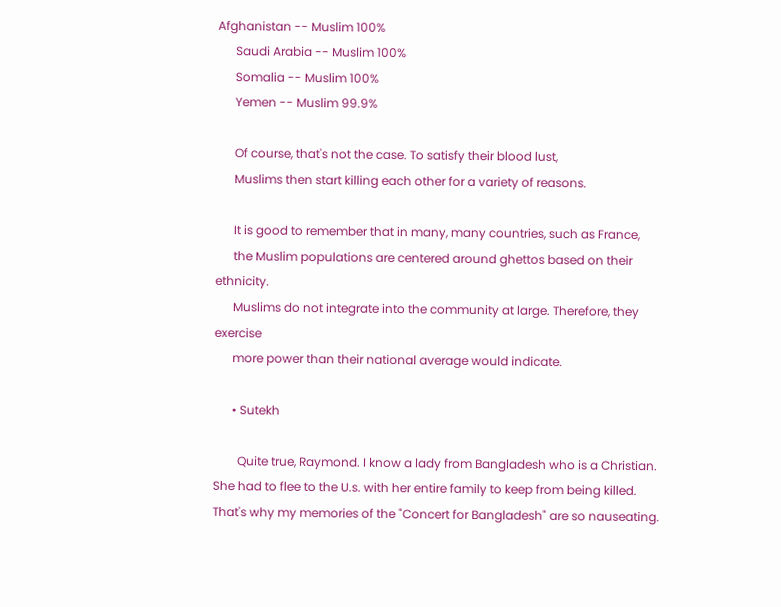Afghanistan -- Muslim 100%
      Saudi Arabia -- Muslim 100%
      Somalia -- Muslim 100%
      Yemen -- Muslim 99.9%

      Of course, that's not the case. To satisfy their blood lust,
      Muslims then start killing each other for a variety of reasons.

      It is good to remember that in many, many countries, such as France,
      the Muslim populations are centered around ghettos based on their ethnicity.
      Muslims do not integrate into the community at large. Therefore, they exercise
      more power than their national average would indicate.

      • Sutekh

        Quite true, Raymond. I know a lady from Bangladesh who is a Christian. She had to flee to the U.s. with her entire family to keep from being killed. That's why my memories of the "Concert for Bangladesh" are so nauseating.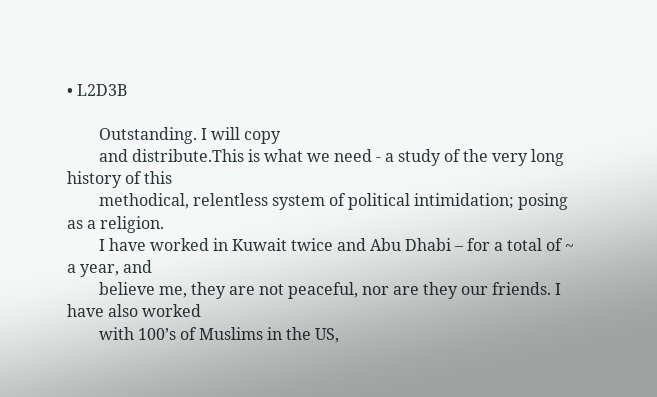• L2D3B

        Outstanding. I will copy
        and distribute.This is what we need - a study of the very long history of this
        methodical, relentless system of political intimidation; posing as a religion.
        I have worked in Kuwait twice and Abu Dhabi – for a total of ~ a year, and
        believe me, they are not peaceful, nor are they our friends. I have also worked
        with 100’s of Muslims in the US,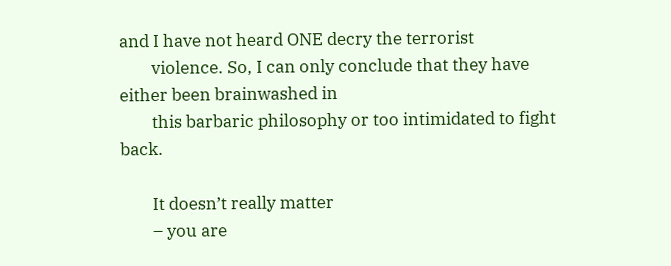and I have not heard ONE decry the terrorist
        violence. So, I can only conclude that they have either been brainwashed in
        this barbaric philosophy or too intimidated to fight back.

        It doesn’t really matter
        – you are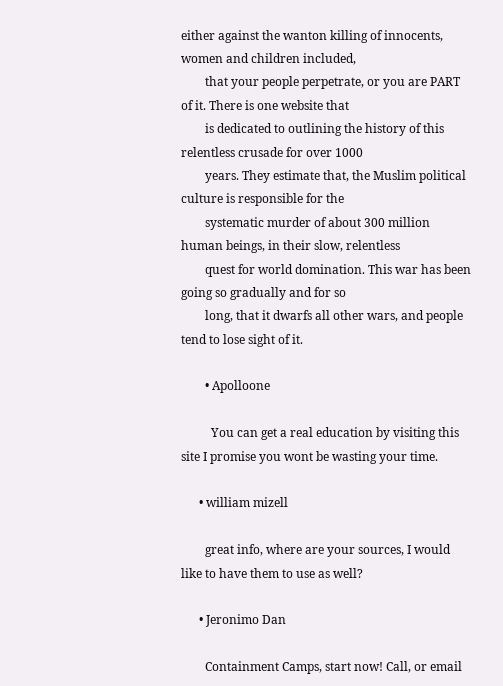either against the wanton killing of innocents, women and children included,
        that your people perpetrate, or you are PART of it. There is one website that
        is dedicated to outlining the history of this relentless crusade for over 1000
        years. They estimate that, the Muslim political culture is responsible for the
        systematic murder of about 300 million human beings, in their slow, relentless
        quest for world domination. This war has been going so gradually and for so
        long, that it dwarfs all other wars, and people tend to lose sight of it.

        • Apolloone

          You can get a real education by visiting this site I promise you wont be wasting your time.

      • william mizell

        great info, where are your sources, I would like to have them to use as well?

      • Jeronimo Dan

        Containment Camps, start now! Call, or email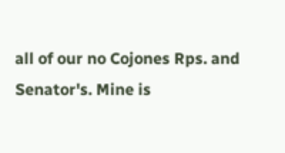all of our no Cojones Rps. and Senator's. Mine is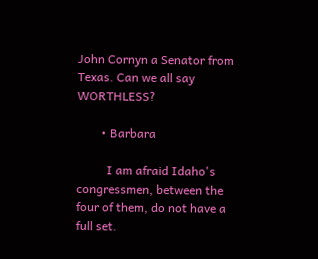John Cornyn a Senator from Texas. Can we all say WORTHLESS?

        • Barbara

          I am afraid Idaho's congressmen, between the four of them, do not have a full set.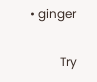• ginger

          Try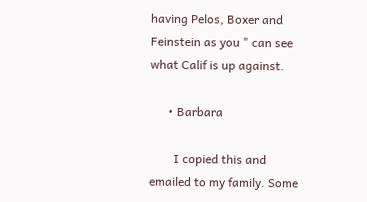having Pelos, Boxer and Feinstein as you " can see what Calif is up against.

      • Barbara

        I copied this and emailed to my family. Some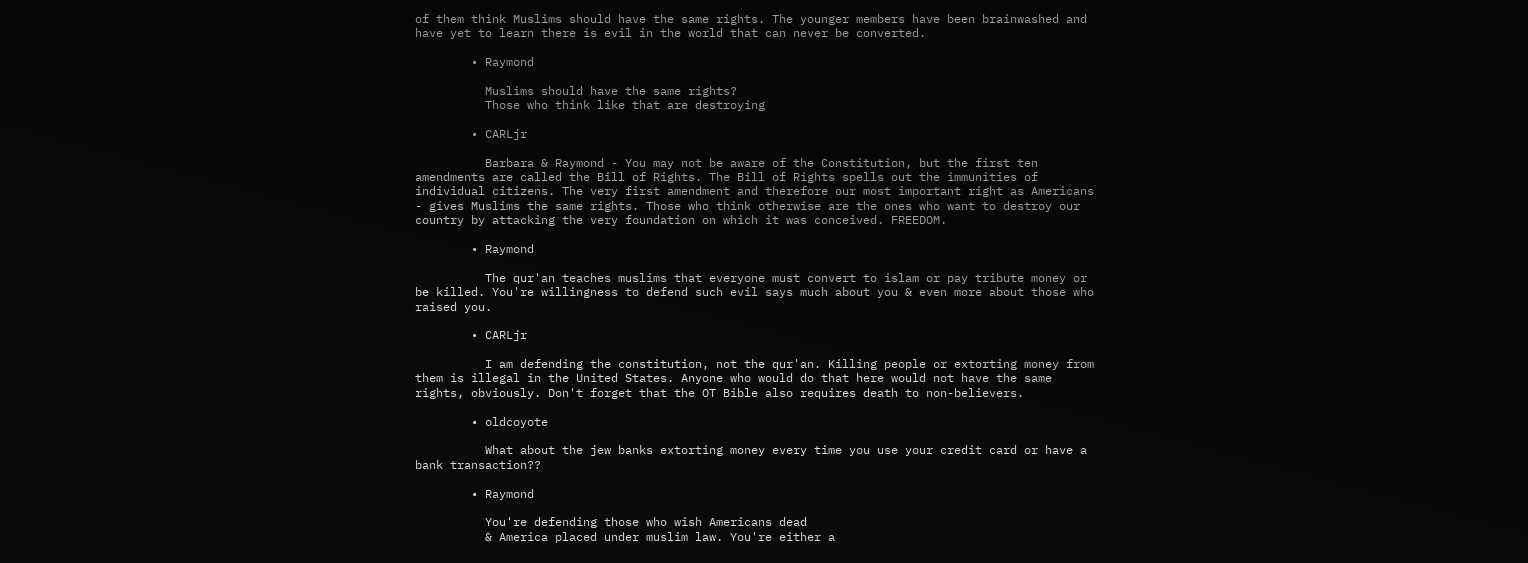of them think Muslims should have the same rights. The younger members have been brainwashed and have yet to learn there is evil in the world that can never be converted.

        • Raymond

          Muslims should have the same rights?
          Those who think like that are destroying

        • CARLjr

          Barbara & Raymond - You may not be aware of the Constitution, but the first ten amendments are called the Bill of Rights. The Bill of Rights spells out the immunities of individual citizens. The very first amendment and therefore our most important right as Americans - gives Muslims the same rights. Those who think otherwise are the ones who want to destroy our country by attacking the very foundation on which it was conceived. FREEDOM.

        • Raymond

          The qur'an teaches muslims that everyone must convert to islam or pay tribute money or be killed. You're willingness to defend such evil says much about you & even more about those who raised you.

        • CARLjr

          I am defending the constitution, not the qur'an. Killing people or extorting money from them is illegal in the United States. Anyone who would do that here would not have the same rights, obviously. Don't forget that the OT Bible also requires death to non-believers.

        • oldcoyote

          What about the jew banks extorting money every time you use your credit card or have a bank transaction??

        • Raymond

          You're defending those who wish Americans dead
          & America placed under muslim law. You're either a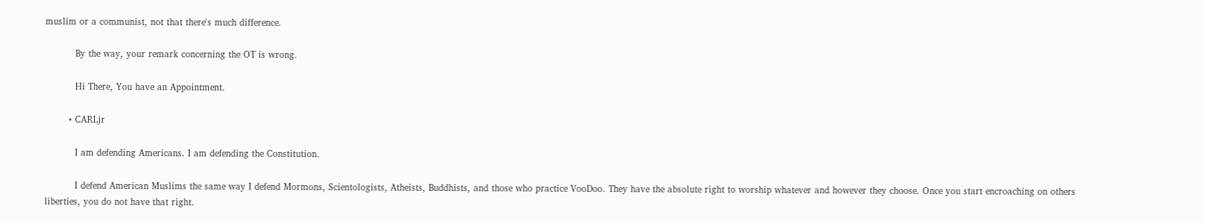muslim or a communist, not that there's much difference.

          By the way, your remark concerning the OT is wrong.

          Hi There, You have an Appointment.

        • CARLjr

          I am defending Americans. I am defending the Constitution.

          I defend American Muslims the same way I defend Mormons, Scientologists, Atheists, Buddhists, and those who practice VooDoo. They have the absolute right to worship whatever and however they choose. Once you start encroaching on others liberties, you do not have that right.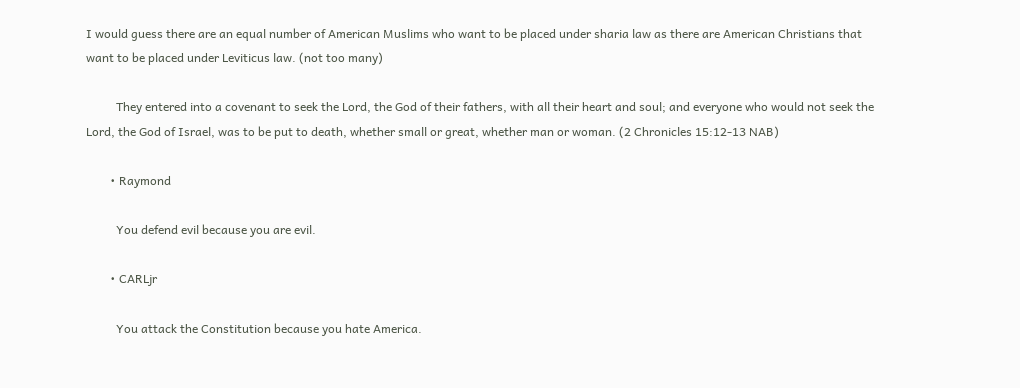I would guess there are an equal number of American Muslims who want to be placed under sharia law as there are American Christians that want to be placed under Leviticus law. (not too many)

          They entered into a covenant to seek the Lord, the God of their fathers, with all their heart and soul; and everyone who would not seek the Lord, the God of Israel, was to be put to death, whether small or great, whether man or woman. (2 Chronicles 15:12-13 NAB)

        • Raymond

          You defend evil because you are evil.

        • CARLjr

          You attack the Constitution because you hate America.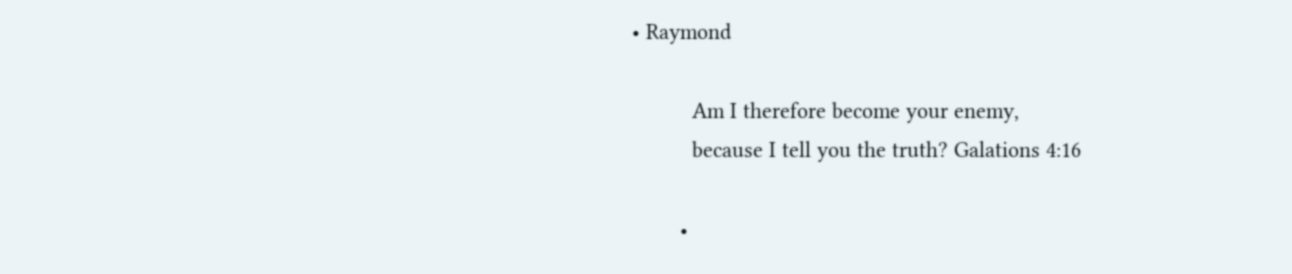• Raymond

          Am I therefore become your enemy,
          because I tell you the truth? Galations 4:16

        •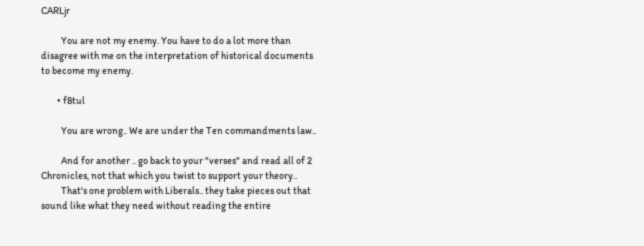CARLjr

          You are not my enemy. You have to do a lot more than disagree with me on the interpretation of historical documents to become my enemy.

        • f8tul

          You are wrong.. We are under the Ten commandments law..

          And for another .. go back to your "verses" and read all of 2 Chronicles, not that which you twist to support your theory..
          That's one problem with Liberals.. they take pieces out that sound like what they need without reading the entire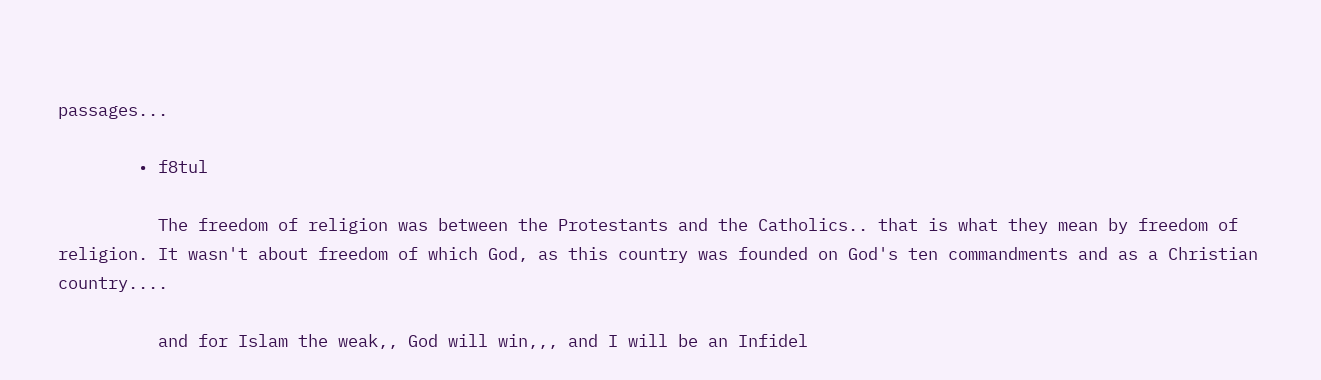passages...

        • f8tul

          The freedom of religion was between the Protestants and the Catholics.. that is what they mean by freedom of religion. It wasn't about freedom of which God, as this country was founded on God's ten commandments and as a Christian country....

          and for Islam the weak,, God will win,,, and I will be an Infidel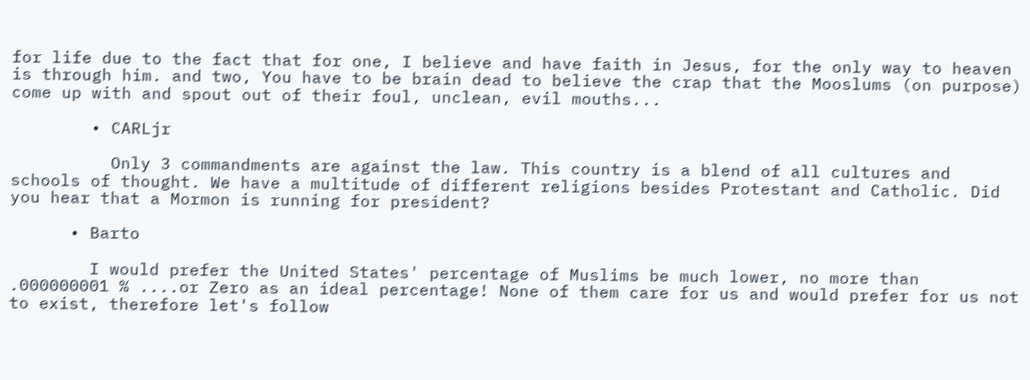for life due to the fact that for one, I believe and have faith in Jesus, for the only way to heaven is through him. and two, You have to be brain dead to believe the crap that the Mooslums (on purpose) come up with and spout out of their foul, unclean, evil mouths...

        • CARLjr

          Only 3 commandments are against the law. This country is a blend of all cultures and schools of thought. We have a multitude of different religions besides Protestant and Catholic. Did you hear that a Mormon is running for president?

      • Barto

        I would prefer the United States' percentage of Muslims be much lower, no more than .000000001 % ....or Zero as an ideal percentage! None of them care for us and would prefer for us not to exist, therefore let's follow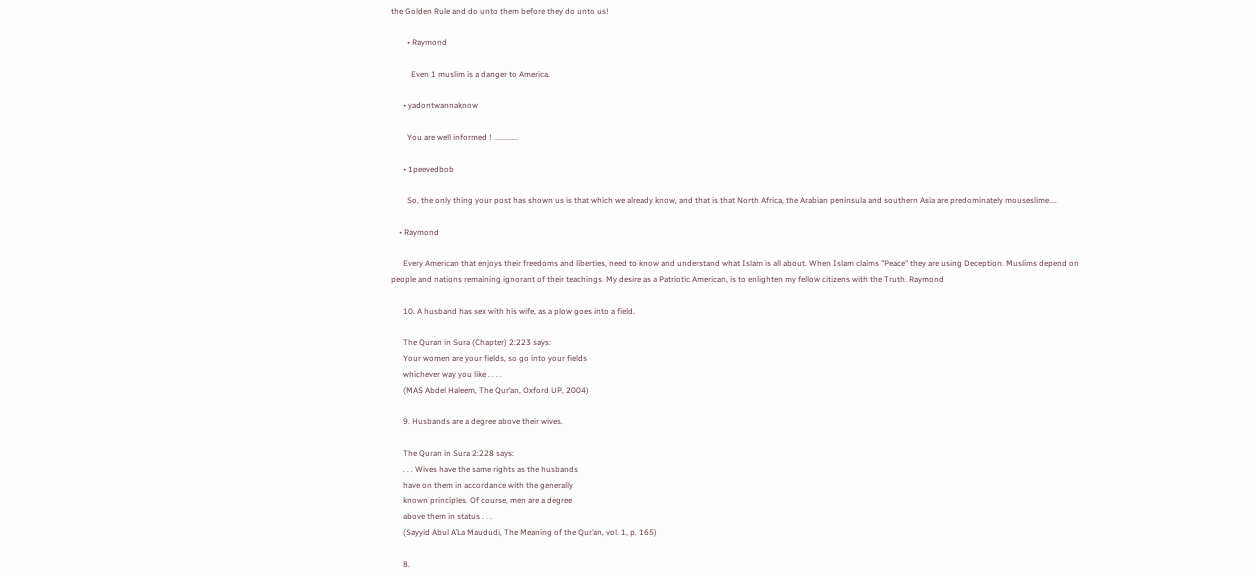the Golden Rule and do unto them before they do unto us!

        • Raymond

          Even 1 muslim is a danger to America.

      • yadontwannaknow

        You are well informed ! ............

      • 1peevedbob

        So, the only thing your post has shown us is that which we already know, and that is that North Africa, the Arabian peninsula and southern Asia are predominately mouseslime....

    • Raymond

      Every American that enjoys their freedoms and liberties, need to know and understand what Islam is all about. When Islam claims "Peace" they are using Deception. Muslims depend on people and nations remaining ignorant of their teachings. My desire as a Patriotic American, is to enlighten my fellow citizens with the Truth. Raymond

      10. A husband has sex with his wife, as a plow goes into a field.

      The Quran in Sura (Chapter) 2:223 says:
      Your women are your fields, so go into your fields
      whichever way you like . . . .
      (MAS Abdel Haleem, The Qur’an, Oxford UP, 2004)

      9. Husbands are a degree above their wives.

      The Quran in Sura 2:228 says:
      . . . Wives have the same rights as the husbands
      have on them in accordance with the generally
      known principles. Of course, men are a degree
      above them in status . . .
      (Sayyid Abul A’La Maududi, The Meaning of the Qur’an, vol. 1, p. 165)

      8.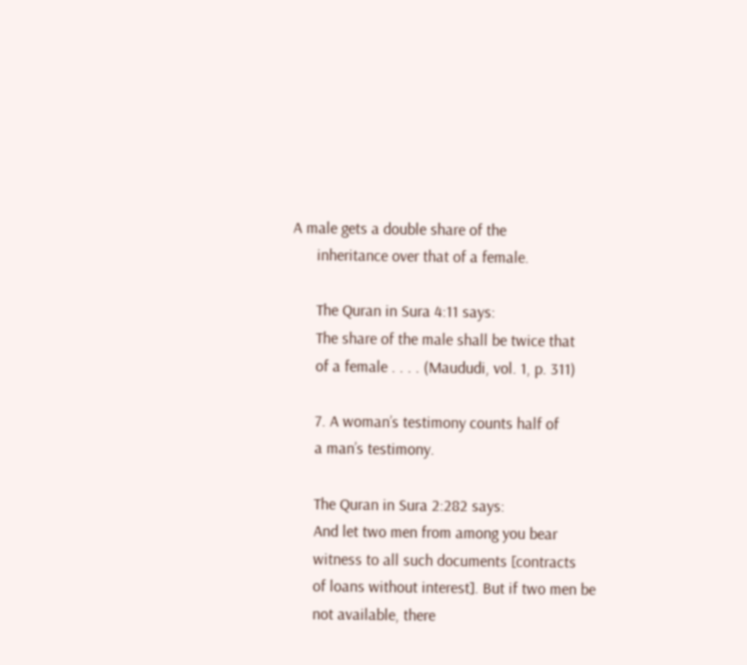A male gets a double share of the
      inheritance over that of a female.

      The Quran in Sura 4:11 says:
      The share of the male shall be twice that
      of a female . . . . (Maududi, vol. 1, p. 311)

      7. A woman’s testimony counts half of
      a man’s testimony.

      The Quran in Sura 2:282 says:
      And let two men from among you bear
      witness to all such documents [contracts
      of loans without interest]. But if two men be
      not available, there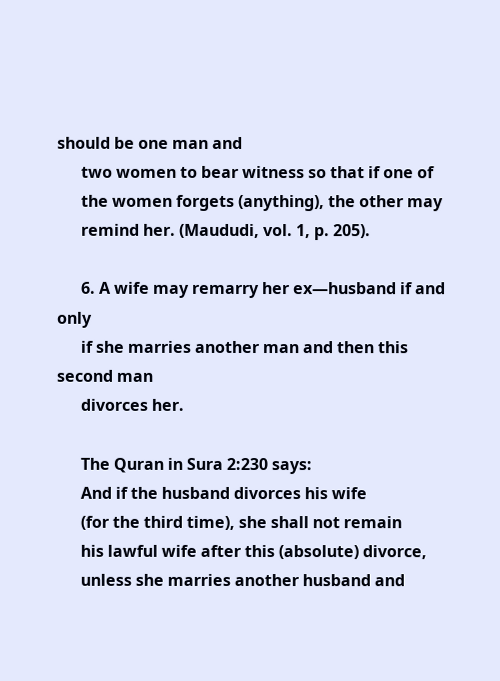should be one man and
      two women to bear witness so that if one of
      the women forgets (anything), the other may
      remind her. (Maududi, vol. 1, p. 205).

      6. A wife may remarry her ex—husband if and only
      if she marries another man and then this second man
      divorces her.

      The Quran in Sura 2:230 says:
      And if the husband divorces his wife
      (for the third time), she shall not remain
      his lawful wife after this (absolute) divorce,
      unless she marries another husband and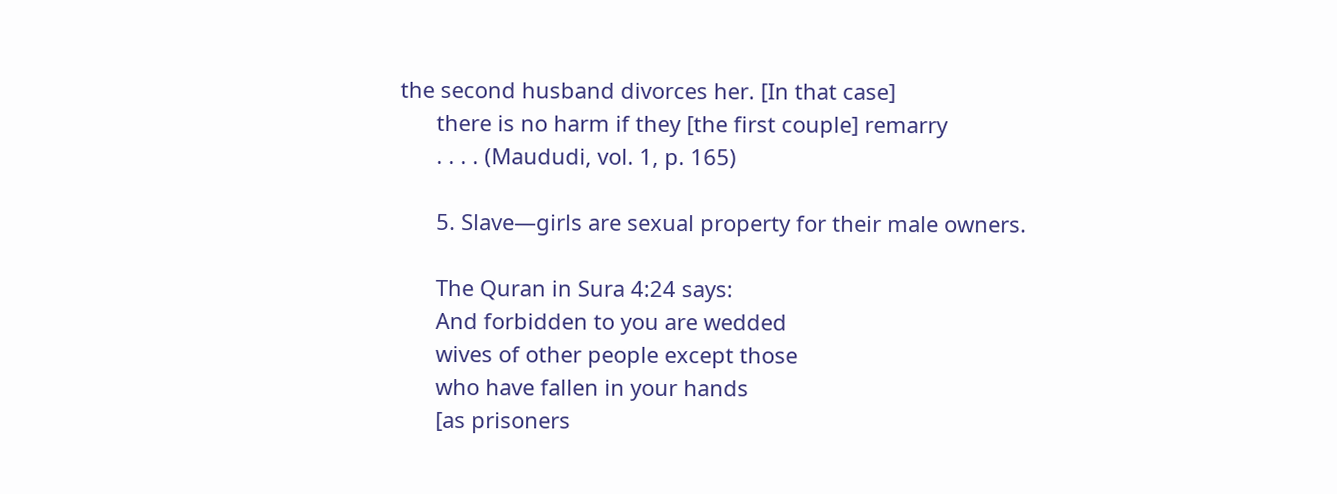the second husband divorces her. [In that case]
      there is no harm if they [the first couple] remarry
      . . . . (Maududi, vol. 1, p. 165)

      5. Slave—girls are sexual property for their male owners.

      The Quran in Sura 4:24 says:
      And forbidden to you are wedded
      wives of other people except those
      who have fallen in your hands
      [as prisoners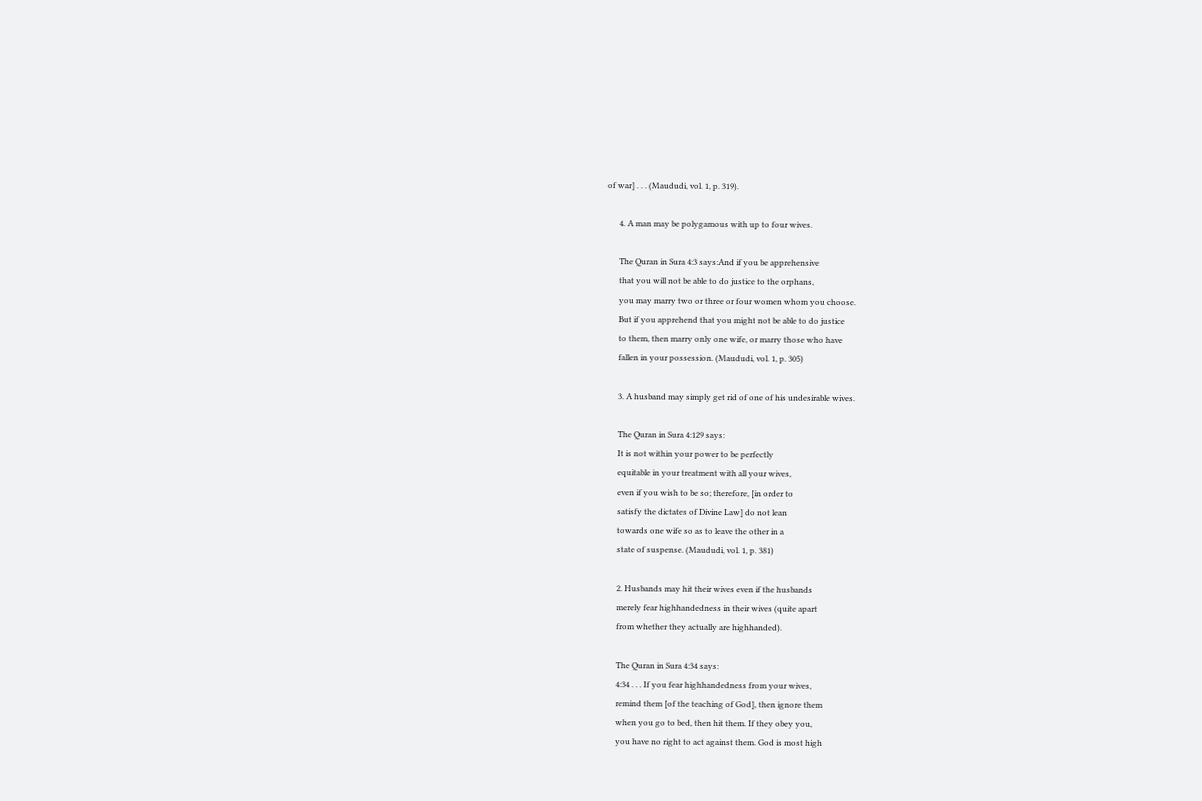of war] . . . (Maududi, vol. 1, p. 319).

      4. A man may be polygamous with up to four wives.

      The Quran in Sura 4:3 says:And if you be apprehensive
      that you will not be able to do justice to the orphans,
      you may marry two or three or four women whom you choose.
      But if you apprehend that you might not be able to do justice
      to them, then marry only one wife, or marry those who have
      fallen in your possession. (Maududi, vol. 1, p. 305)

      3. A husband may simply get rid of one of his undesirable wives.

      The Quran in Sura 4:129 says:
      It is not within your power to be perfectly
      equitable in your treatment with all your wives,
      even if you wish to be so; therefore, [in order to
      satisfy the dictates of Divine Law] do not lean
      towards one wife so as to leave the other in a
      state of suspense. (Maududi, vol. 1, p. 381)

      2. Husbands may hit their wives even if the husbands
      merely fear highhandedness in their wives (quite apart
      from whether they actually are highhanded).

      The Quran in Sura 4:34 says:
      4:34 . . . If you fear highhandedness from your wives,
      remind them [of the teaching of God], then ignore them
      when you go to bed, then hit them. If they obey you,
      you have no right to act against them. God is most high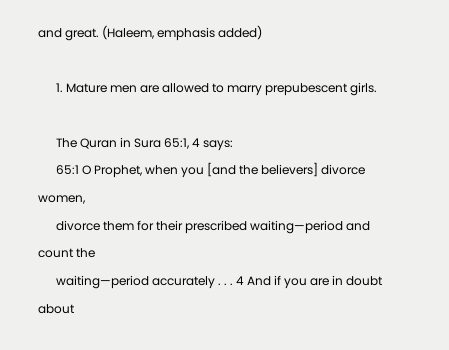and great. (Haleem, emphasis added)

      1. Mature men are allowed to marry prepubescent girls.

      The Quran in Sura 65:1, 4 says:
      65:1 O Prophet, when you [and the believers] divorce women,
      divorce them for their prescribed waiting—period and count the
      waiting—period accurately . . . 4 And if you are in doubt about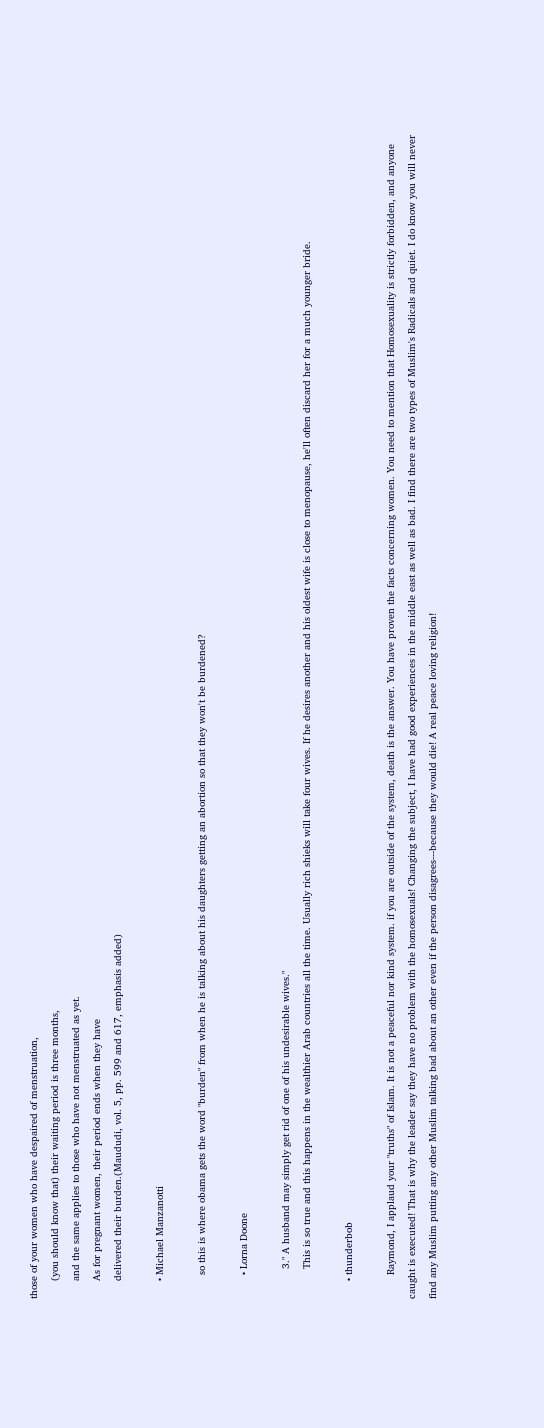those of your women who have despaired of menstruation,
      (you should know that) their waiting period is three months,
      and the same applies to those who have not menstruated as yet.
      As for pregnant women, their period ends when they have
      delivered their burden.(Maududi, vol. 5, pp. 599 and 617, emphasis added)

      • Michael Manzanotti

        so this is where obama gets the word "burden" from when he is talking about his daughters getting an abortion so that they won't be burdened?

        • Lorna Doone

          3." A husband may simply get rid of one of his undesirable wives."
          This is so true and this happens in the wealthier Arab countries all the time. Usually rich shieks will take four wives. If he desires another and his oldest wife is close to menopause, he'll often discard her for a much younger bride.

      • thunderbob

        Raymond, I applaud your "truths" of Islam. It is not a peaceful nor kind system. if you are outside of the system, death is the answer. You have proven the facts concerning women. You need to mention that Homosexuality is strictly forbidden, and anyone caught is executed! That is why the leader say they have no problem with the homosexuals! Changing the subject, I have had good experiences in the middle east as well as bad. I find there are two types of Muslim's Radicals and quiet. I do know you will never find any Muslim putting any other Muslim talking bad about an other even if the person disagrees---because they would die! A real peace loving religion!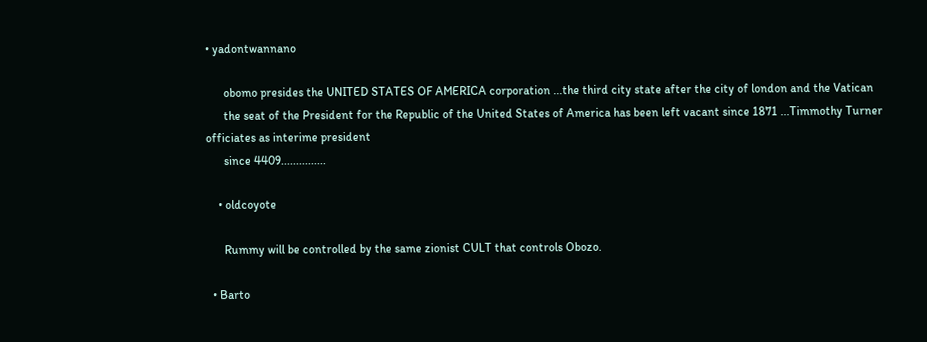• yadontwannano

      obomo presides the UNITED STATES OF AMERICA corporation ...the third city state after the city of london and the Vatican
      the seat of the President for the Republic of the United States of America has been left vacant since 1871 ...Timmothy Turner officiates as interime president
      since 4409...............

    • oldcoyote

      Rummy will be controlled by the same zionist CULT that controls Obozo.

  • Barto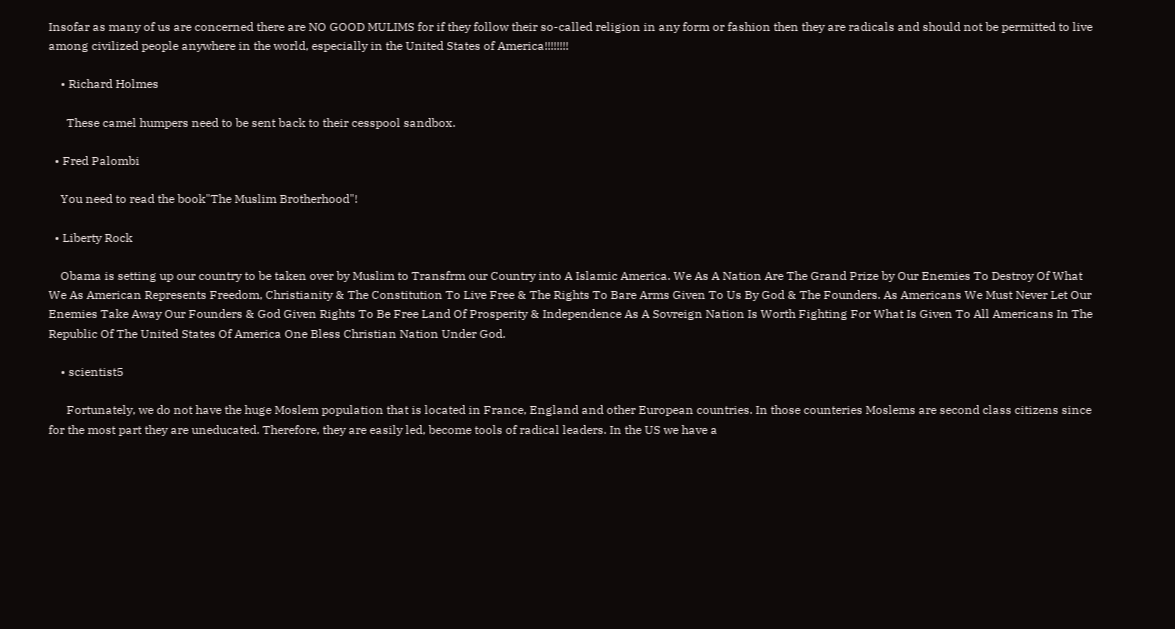Insofar as many of us are concerned there are NO GOOD MULIMS for if they follow their so-called religion in any form or fashion then they are radicals and should not be permitted to live among civilized people anywhere in the world, especially in the United States of America!!!!!!!!

    • Richard Holmes

      These camel humpers need to be sent back to their cesspool sandbox.

  • Fred Palombi

    You need to read the book"The Muslim Brotherhood"!

  • Liberty Rock

    Obama is setting up our country to be taken over by Muslim to Transfrm our Country into A Islamic America. We As A Nation Are The Grand Prize by Our Enemies To Destroy Of What We As American Represents Freedom, Christianity & The Constitution To Live Free & The Rights To Bare Arms Given To Us By God & The Founders. As Americans We Must Never Let Our Enemies Take Away Our Founders & God Given Rights To Be Free Land Of Prosperity & Independence As A Sovreign Nation Is Worth Fighting For What Is Given To All Americans In The Republic Of The United States Of America One Bless Christian Nation Under God.

    • scientist5

      Fortunately, we do not have the huge Moslem population that is located in France, England and other European countries. In those counteries Moslems are second class citizens since for the most part they are uneducated. Therefore, they are easily led, become tools of radical leaders. In the US we have a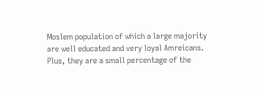Moslem population of which a large majority are well educated and very loyal Amreicans. Plus, they are a small percentage of the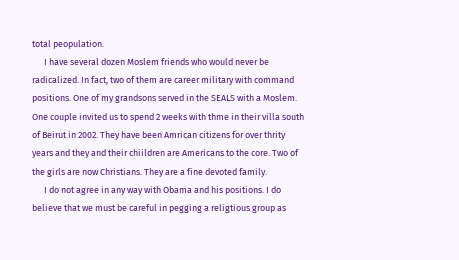total peopulation.
      I have several dozen Moslem friends who would never be radicalized. In fact, two of them are career military with command positions. One of my grandsons served in the SEALS with a Moslem. One couple invited us to spend 2 weeks with thme in their villa south of Beirut in 2002. They have been Amrican citizens for over thrity years and they and their chiildren are Americans to the core. Two of the girls are now Christians. They are a fine devoted family.
      I do not agree in any way with Obama and his positions. I do believe that we must be careful in pegging a religtious group as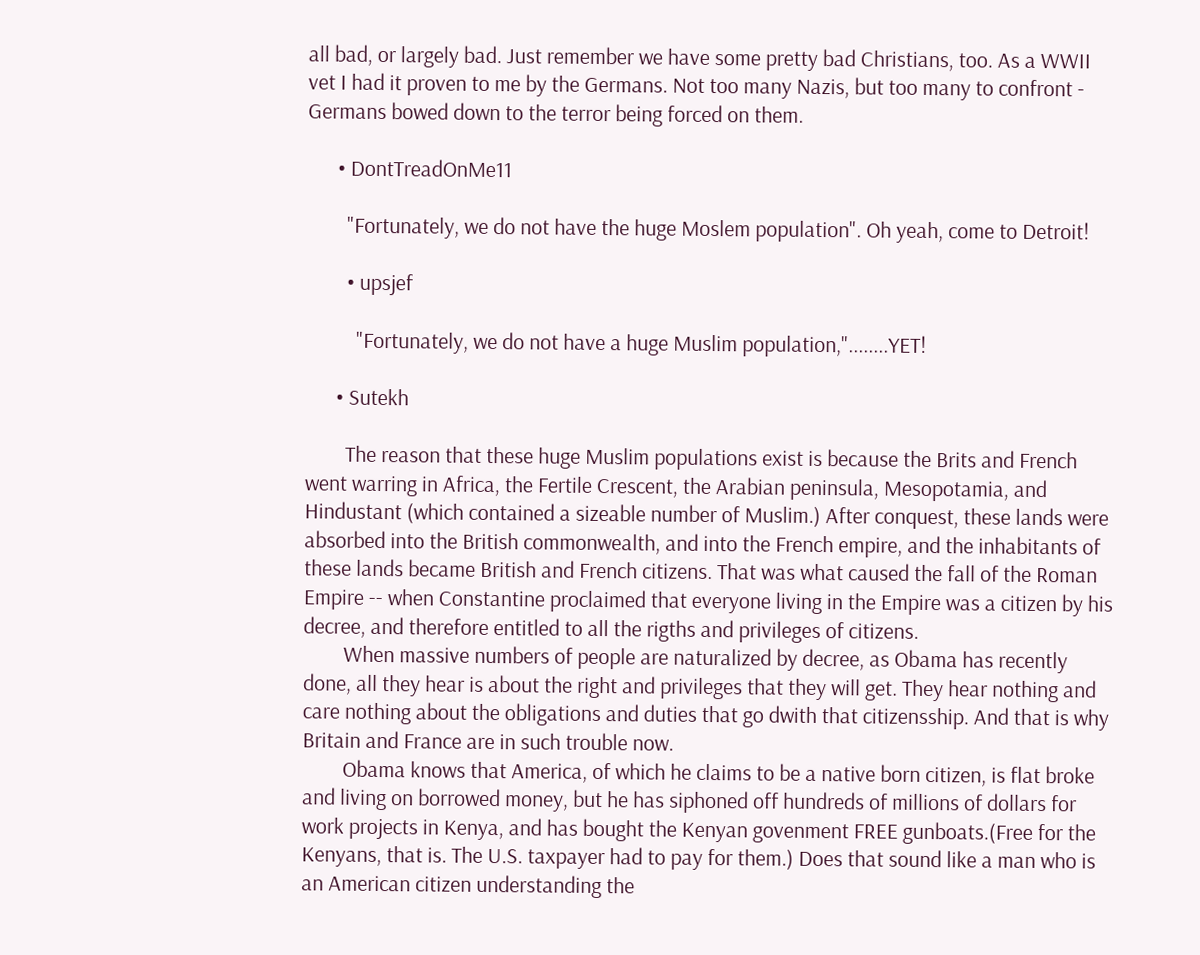all bad, or largely bad. Just remember we have some pretty bad Christians, too. As a WWII vet I had it proven to me by the Germans. Not too many Nazis, but too many to confront - Germans bowed down to the terror being forced on them.

      • DontTreadOnMe11

        "Fortunately, we do not have the huge Moslem population". Oh yeah, come to Detroit!

        • upsjef

          "Fortunately, we do not have a huge Muslim population,"........YET!

      • Sutekh

        The reason that these huge Muslim populations exist is because the Brits and French went warring in Africa, the Fertile Crescent, the Arabian peninsula, Mesopotamia, and Hindustant (which contained a sizeable number of Muslim.) After conquest, these lands were absorbed into the British commonwealth, and into the French empire, and the inhabitants of these lands became British and French citizens. That was what caused the fall of the Roman Empire -- when Constantine proclaimed that everyone living in the Empire was a citizen by his decree, and therefore entitled to all the rigths and privileges of citizens.
        When massive numbers of people are naturalized by decree, as Obama has recently done, all they hear is about the right and privileges that they will get. They hear nothing and care nothing about the obligations and duties that go dwith that citizensship. And that is why Britain and France are in such trouble now.
        Obama knows that America, of which he claims to be a native born citizen, is flat broke and living on borrowed money, but he has siphoned off hundreds of millions of dollars for work projects in Kenya, and has bought the Kenyan govenment FREE gunboats.(Free for the Kenyans, that is. The U.S. taxpayer had to pay for them.) Does that sound like a man who is an American citizen understanding the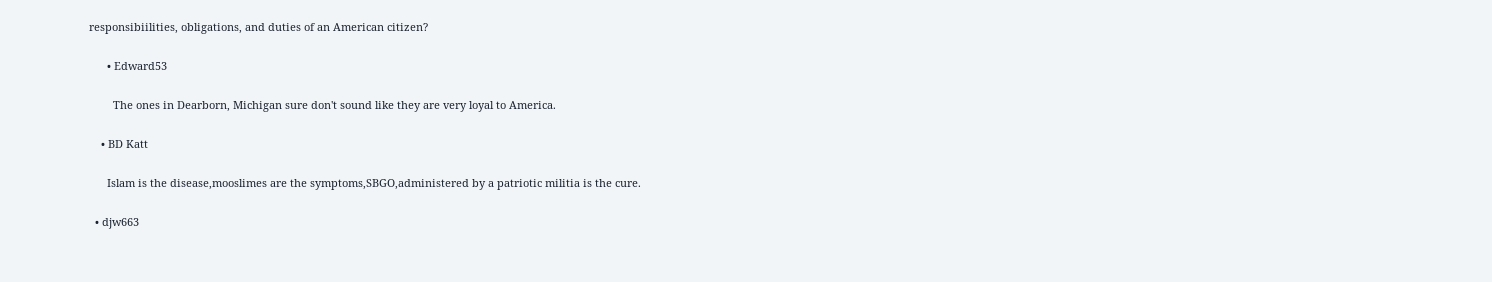responsibiilities, obligations, and duties of an American citizen?

      • Edward53

        The ones in Dearborn, Michigan sure don't sound like they are very loyal to America.

    • BD Katt

      Islam is the disease,mooslimes are the symptoms,SBGO,administered by a patriotic militia is the cure.

  • djw663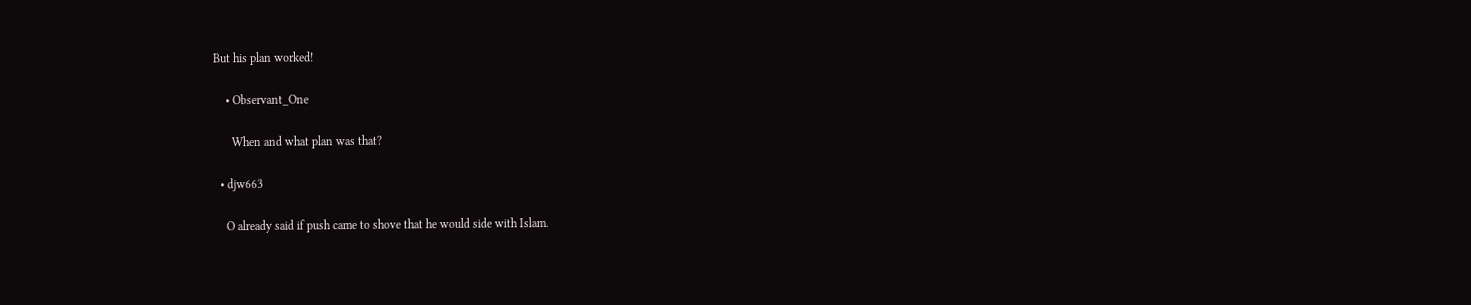But his plan worked!

    • Observant_One

      When and what plan was that?

  • djw663

    O already said if push came to shove that he would side with Islam.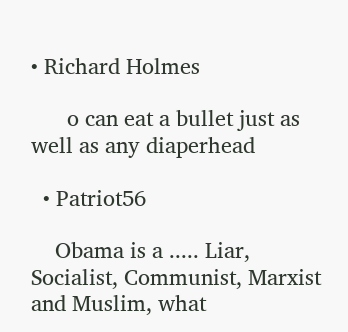• Richard Holmes

      o can eat a bullet just as well as any diaperhead

  • Patriot56

    Obama is a ..... Liar, Socialist, Communist, Marxist and Muslim, what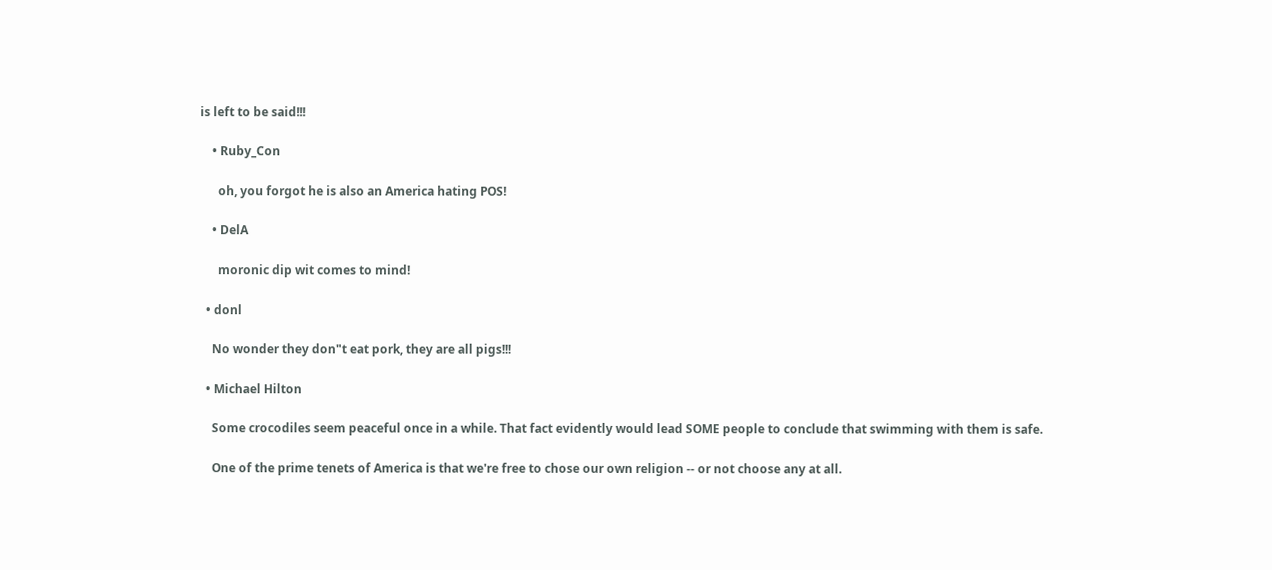is left to be said!!!

    • Ruby_Con

      oh, you forgot he is also an America hating POS!

    • DelA

      moronic dip wit comes to mind!

  • donl

    No wonder they don"t eat pork, they are all pigs!!!

  • Michael Hilton

    Some crocodiles seem peaceful once in a while. That fact evidently would lead SOME people to conclude that swimming with them is safe.

    One of the prime tenets of America is that we're free to chose our own religion -- or not choose any at all.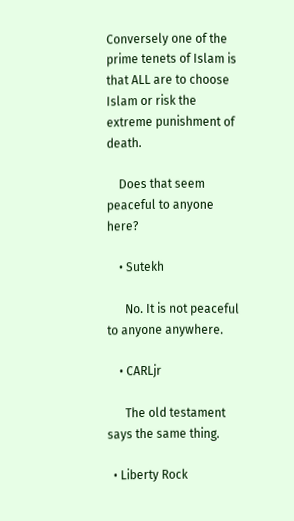Conversely one of the prime tenets of Islam is that ALL are to choose Islam or risk the extreme punishment of death.

    Does that seem peaceful to anyone here?

    • Sutekh

      No. It is not peaceful to anyone anywhere.

    • CARLjr

      The old testament says the same thing.

  • Liberty Rock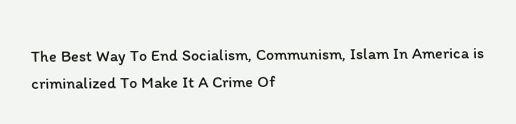The Best Way To End Socialism, Communism, Islam In America is criminalized To Make It A Crime Of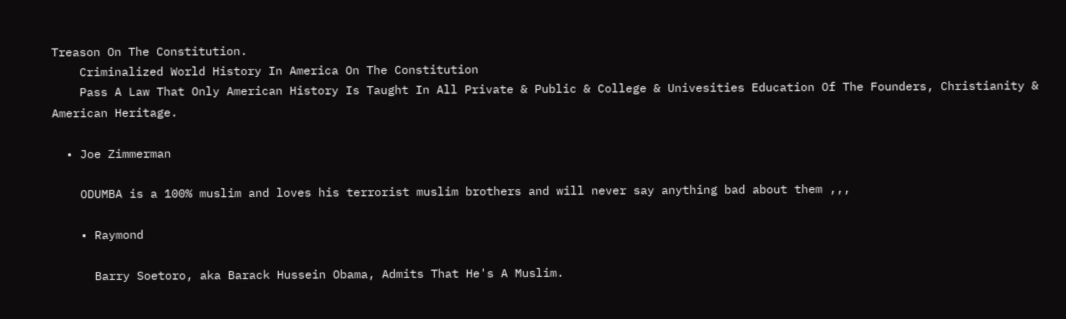Treason On The Constitution.
    Criminalized World History In America On The Constitution
    Pass A Law That Only American History Is Taught In All Private & Public & College & Univesities Education Of The Founders, Christianity & American Heritage.

  • Joe Zimmerman

    ODUMBA is a 100% muslim and loves his terrorist muslim brothers and will never say anything bad about them ,,,

    • Raymond

      Barry Soetoro, aka Barack Hussein Obama, Admits That He's A Muslim.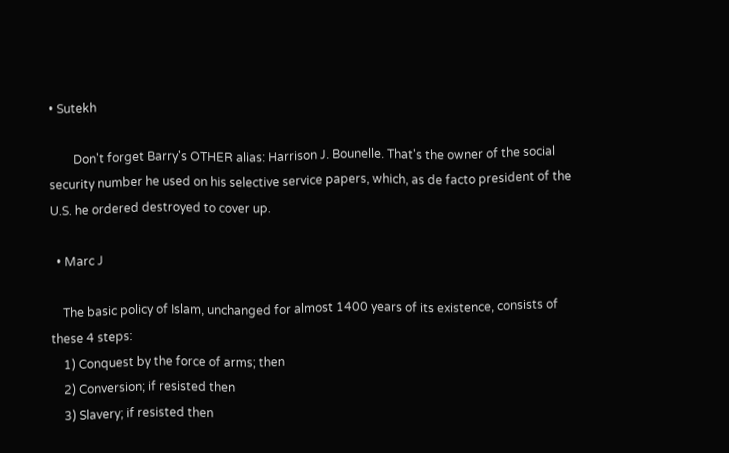• Sutekh

        Don't forget Barry's OTHER alias: Harrison J. Bounelle. That's the owner of the social security number he used on his selective service papers, which, as de facto president of the U.S. he ordered destroyed to cover up.

  • Marc J

    The basic policy of Islam, unchanged for almost 1400 years of its existence, consists of these 4 steps:
    1) Conquest by the force of arms; then
    2) Conversion; if resisted then
    3) Slavery; if resisted then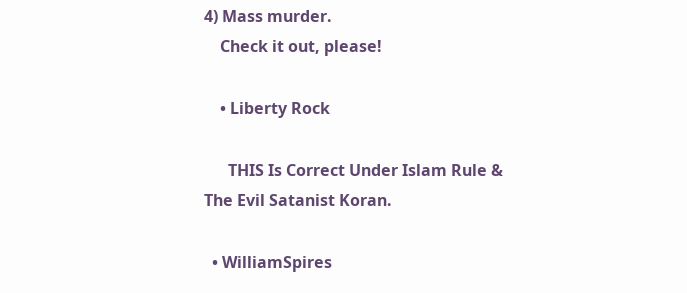4) Mass murder.
    Check it out, please!

    • Liberty Rock

      THIS Is Correct Under Islam Rule & The Evil Satanist Koran.

  • WilliamSpires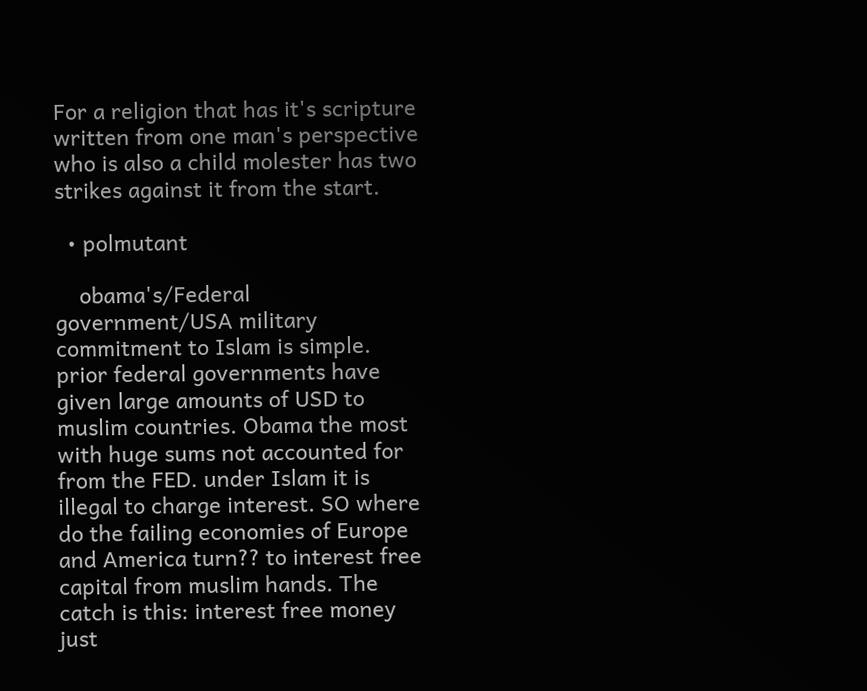For a religion that has it's scripture written from one man's perspective who is also a child molester has two strikes against it from the start.

  • polmutant

    obama's/Federal government/USA military commitment to Islam is simple. prior federal governments have given large amounts of USD to muslim countries. Obama the most with huge sums not accounted for from the FED. under Islam it is illegal to charge interest. SO where do the failing economies of Europe and America turn?? to interest free capital from muslim hands. The catch is this: interest free money just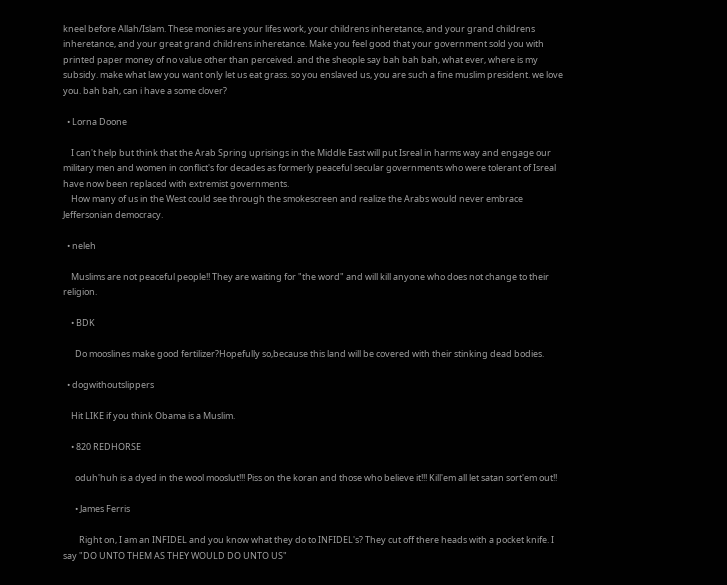kneel before Allah/Islam. These monies are your lifes work, your childrens inheretance, and your grand childrens inheretance, and your great grand childrens inheretance. Make you feel good that your government sold you with printed paper money of no value other than perceived. and the sheople say bah bah bah, what ever, where is my subsidy. make what law you want only let us eat grass. so you enslaved us, you are such a fine muslim president. we love you. bah bah, can i have a some clover?

  • Lorna Doone

    I can't help but think that the Arab Spring uprisings in the Middle East will put Isreal in harms way and engage our military men and women in conflict's for decades as formerly peaceful secular governments who were tolerant of Isreal have now been replaced with extremist governments.
    How many of us in the West could see through the smokescreen and realize the Arabs would never embrace Jeffersonian democracy.

  • neleh

    Muslims are not peaceful people!! They are waiting for "the word" and will kill anyone who does not change to their religion.

    • BDK

      Do mooslines make good fertilizer?Hopefully so,because this land will be covered with their stinking dead bodies.

  • dogwithoutslippers

    Hit LIKE if you think Obama is a Muslim.

    • 820 REDHORSE

      oduh'huh is a dyed in the wool mooslut!!! Piss on the koran and those who believe it!!! Kill'em all let satan sort'em out!!

      • James Ferris

        Right on, I am an INFIDEL and you know what they do to INFIDEL's? They cut off there heads with a pocket knife. I say "DO UNTO THEM AS THEY WOULD DO UNTO US"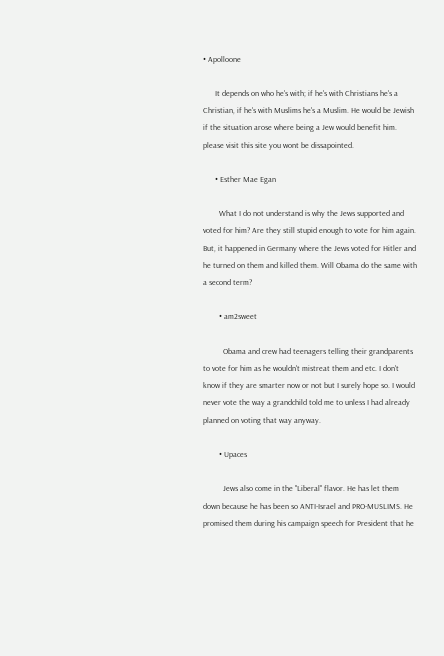• Apolloone

      It depends on who he's with; if he's with Christians he's a Christian, if he's with Muslims he's a Muslim. He would be Jewish if the situation arose where being a Jew would benefit him. please visit this site you wont be dissapointed.

      • Esther Mae Egan

        What I do not understand is why the Jews supported and voted for him? Are they still stupid enough to vote for him again. But, it happened in Germany where the Jews voted for Hitler and he turned on them and killed them. Will Obama do the same with a second term?

        • am2sweet

          Obama and crew had teenagers telling their grandparents to vote for him as he wouldn't mistreat them and etc. I don't know if they are smarter now or not but I surely hope so. I would never vote the way a grandchild told me to unless I had already planned on voting that way anyway.

        • Upaces

          Jews also come in the "Liberal" flavor. He has let them down because he has been so ANTI-Israel and PRO-MUSLIMS. He promised them during his campaign speech for President that he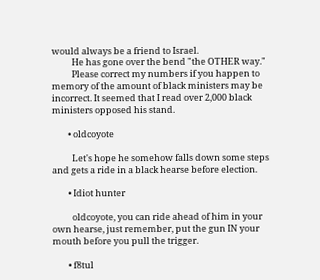would always be a friend to Israel.
          He has gone over the bend "the OTHER way."
          Please correct my numbers if you happen to memory of the amount of black ministers may be incorrect. It seemed that I read over 2,000 black ministers opposed his stand.

        • oldcoyote

          Let's hope he somehow falls down some steps and gets a ride in a black hearse before election.

        • Idiot hunter

          oldcoyote, you can ride ahead of him in your own hearse, just remember, put the gun IN your mouth before you pull the trigger.

        • f8tul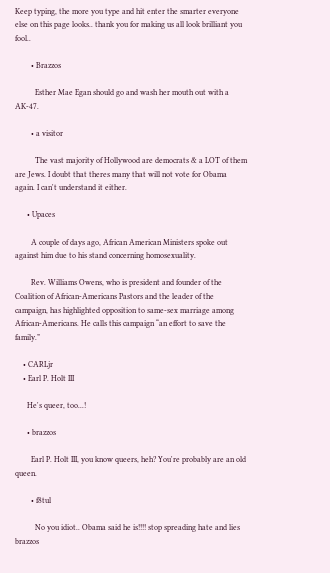Keep typing, the more you type and hit enter the smarter everyone else on this page looks.. thank you for making us all look brilliant you fool..

        • Brazzos

          Esther Mae Egan should go and wash her mouth out with a AK-47.

        • a visitor

          The vast majority of Hollywood are democrats & a LOT of them are Jews. I doubt that theres many that will not vote for Obama again. I can't understand it either.

      • Upaces

        A couple of days ago, African American Ministers spoke out against him due to his stand concerning homosexuality.

        Rev. Williams Owens, who is president and founder of the Coalition of African-Americans Pastors and the leader of the campaign, has highlighted opposition to same-sex marriage among African-Americans. He calls this campaign “an effort to save the family.”

    • CARLjr
    • Earl P. Holt III

      He's queer, too...!

      • brazzos

        Earl P. Holt III, you know queers, heh? You're probably are an old queen.

        • f8tul

          No you idiot.. Obama said he is!!!! stop spreading hate and lies brazzos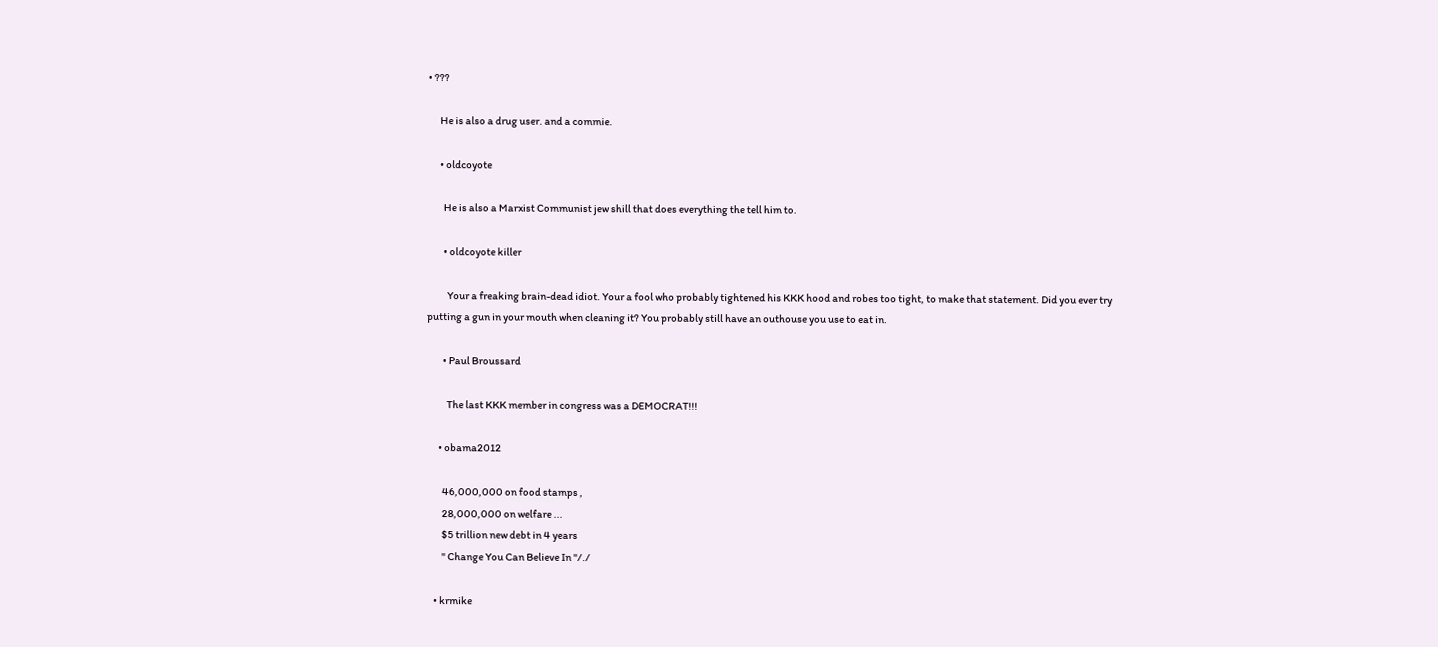• ???

      He is also a drug user. and a commie.

      • oldcoyote

        He is also a Marxist Communist jew shill that does everything the tell him to.

        • oldcoyote killer

          Your a freaking brain-dead idiot. Your a fool who probably tightened his KKK hood and robes too tight, to make that statement. Did you ever try putting a gun in your mouth when cleaning it? You probably still have an outhouse you use to eat in.

        • Paul Broussard

          The last KKK member in congress was a DEMOCRAT!!!

      • obama2012

        46,000,000 on food stamps ,
        28,000,000 on welfare ...
        $5 trillion new debt in 4 years
        " Change You Can Believe In "/./

    • krmike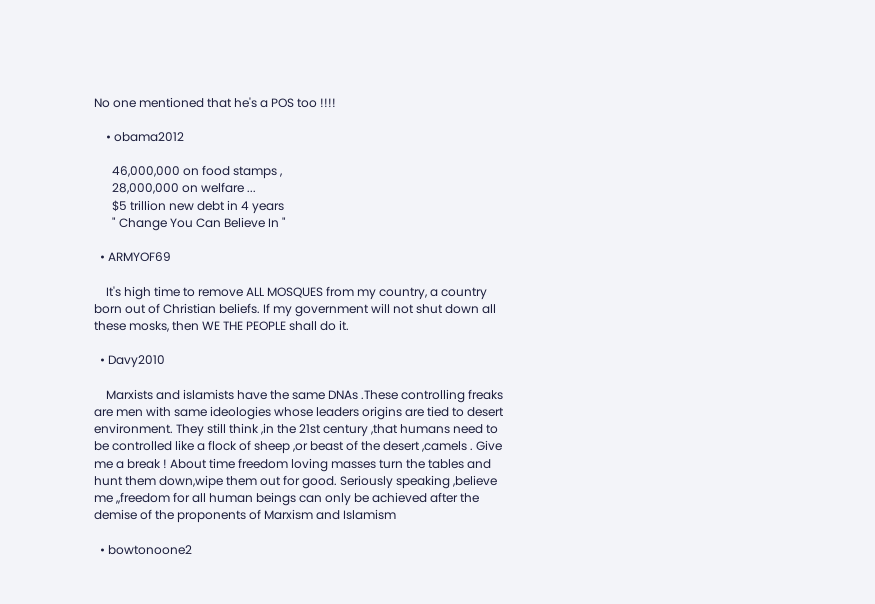No one mentioned that he's a POS too !!!!

    • obama2012

      46,000,000 on food stamps ,
      28,000,000 on welfare ...
      $5 trillion new debt in 4 years
      " Change You Can Believe In "

  • ARMYOF69

    It's high time to remove ALL MOSQUES from my country, a country born out of Christian beliefs. If my government will not shut down all these mosks, then WE THE PEOPLE shall do it.

  • Davy2010

    Marxists and islamists have the same DNAs .These controlling freaks are men with same ideologies whose leaders origins are tied to desert environment. They still think ,in the 21st century ,that humans need to be controlled like a flock of sheep ,or beast of the desert ,camels . Give me a break ! About time freedom loving masses turn the tables and hunt them down,wipe them out for good. Seriously speaking ,believe me ,,freedom for all human beings can only be achieved after the demise of the proponents of Marxism and Islamism

  • bowtonoone2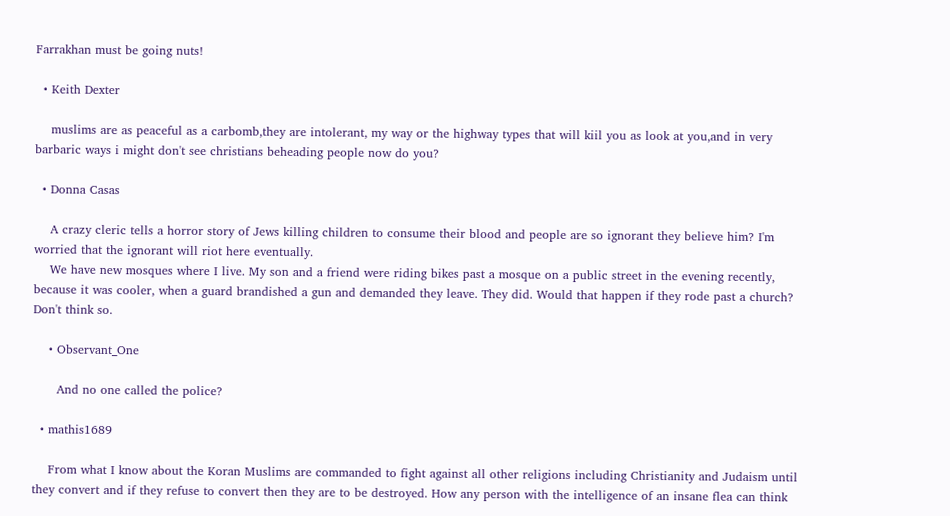Farrakhan must be going nuts!

  • Keith Dexter

    muslims are as peaceful as a carbomb,they are intolerant, my way or the highway types that will kiil you as look at you,and in very barbaric ways i might don't see christians beheading people now do you?

  • Donna Casas

    A crazy cleric tells a horror story of Jews killing children to consume their blood and people are so ignorant they believe him? I'm worried that the ignorant will riot here eventually.
    We have new mosques where I live. My son and a friend were riding bikes past a mosque on a public street in the evening recently, because it was cooler, when a guard brandished a gun and demanded they leave. They did. Would that happen if they rode past a church? Don't think so.

    • Observant_One

      And no one called the police?

  • mathis1689

    From what I know about the Koran Muslims are commanded to fight against all other religions including Christianity and Judaism until they convert and if they refuse to convert then they are to be destroyed. How any person with the intelligence of an insane flea can think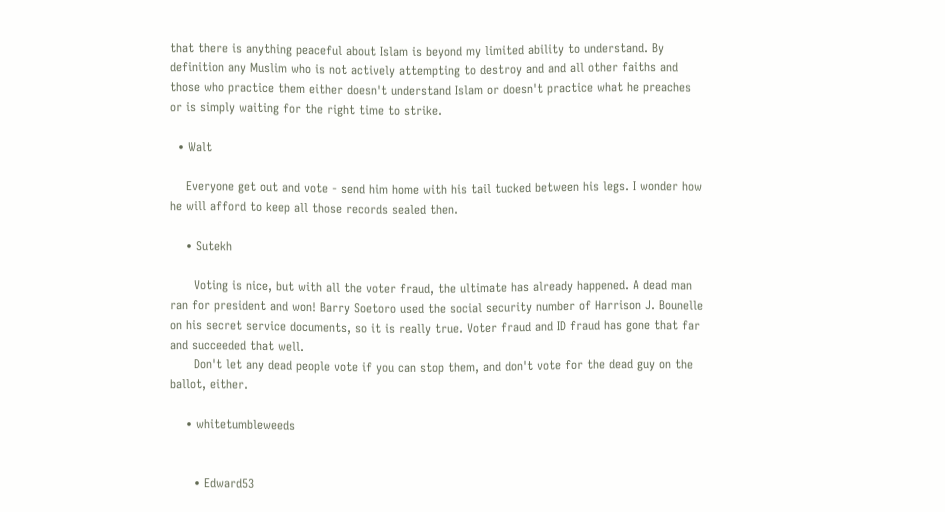that there is anything peaceful about Islam is beyond my limited ability to understand. By definition any Muslim who is not actively attempting to destroy and and all other faiths and those who practice them either doesn't understand Islam or doesn't practice what he preaches or is simply waiting for the right time to strike.

  • Walt

    Everyone get out and vote - send him home with his tail tucked between his legs. I wonder how he will afford to keep all those records sealed then.

    • Sutekh

      Voting is nice, but with all the voter fraud, the ultimate has already happened. A dead man ran for president and won! Barry Soetoro used the social security number of Harrison J. Bounelle on his secret service documents, so it is really true. Voter fraud and ID fraud has gone that far and succeeded that well.
      Don't let any dead people vote if you can stop them, and don't vote for the dead guy on the ballot, either.

    • whitetumbleweeds


      • Edward53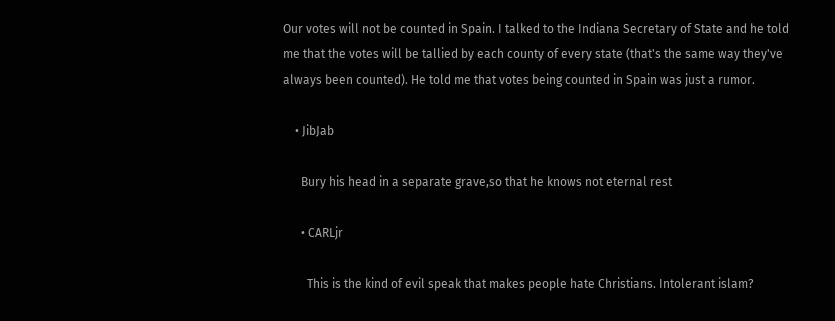Our votes will not be counted in Spain. I talked to the Indiana Secretary of State and he told me that the votes will be tallied by each county of every state (that's the same way they've always been counted). He told me that votes being counted in Spain was just a rumor.

    • JibJab

      Bury his head in a separate grave,so that he knows not eternal rest

      • CARLjr

        This is the kind of evil speak that makes people hate Christians. Intolerant islam?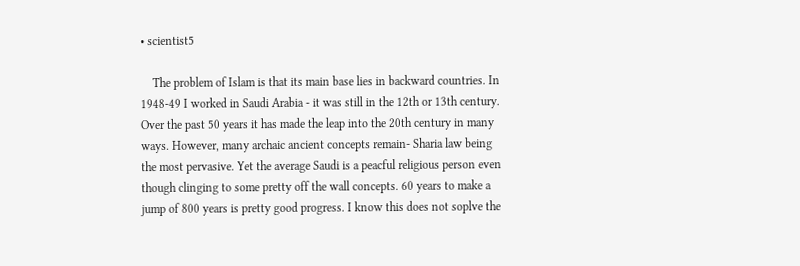• scientist5

    The problem of Islam is that its main base lies in backward countries. In 1948-49 I worked in Saudi Arabia - it was still in the 12th or 13th century. Over the past 50 years it has made the leap into the 20th century in many ways. However, many archaic ancient concepts remain- Sharia law being the most pervasive. Yet the average Saudi is a peacful religious person even though clinging to some pretty off the wall concepts. 60 years to make a jump of 800 years is pretty good progress. I know this does not soplve the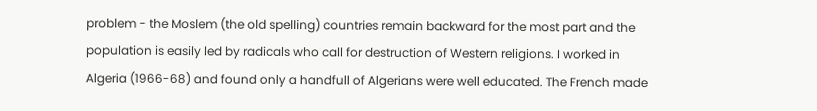problem - the Moslem (the old spelling) countries remain backward for the most part and the population is easily led by radicals who call for destruction of Western religions. I worked in Algeria (1966-68) and found only a handfull of Algerians were well educated. The French made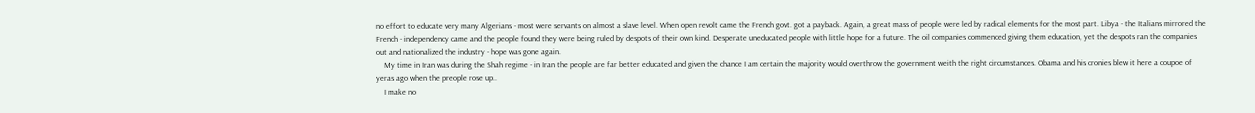no effort to educate very many Algerians - most were servants on almost a slave level. When open revolt came the French govt. got a payback. Again, a great mass of people were led by radical elements for the most part. Libya - the Italians mirrored the French - independency came and the people found they were being ruled by despots of their own kind. Desperate uneducated people with little hope for a future. The oil companies commenced giving them education, yet the despots ran the companies out and nationalized the industry - hope was gone again.
    My time in Iran was during the Shah regime - in Iran the people are far better educated and given the chance I am certain the majority would overthrow the government weith the right circumstances. Obama and his cronies blew it here a coupoe of yeras ago when the preople rose up..
    I make no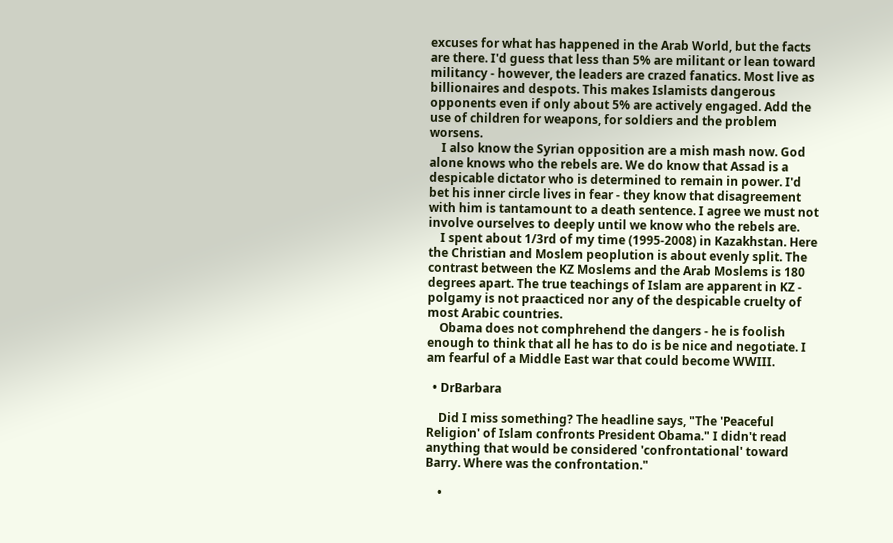excuses for what has happened in the Arab World, but the facts are there. I'd guess that less than 5% are militant or lean toward militancy - however, the leaders are crazed fanatics. Most live as billionaires and despots. This makes Islamists dangerous opponents even if only about 5% are actively engaged. Add the use of children for weapons, for soldiers and the problem worsens.
    I also know the Syrian opposition are a mish mash now. God alone knows who the rebels are. We do know that Assad is a despicable dictator who is determined to remain in power. I'd bet his inner circle lives in fear - they know that disagreement with him is tantamount to a death sentence. I agree we must not involve ourselves to deeply until we know who the rebels are.
    I spent about 1/3rd of my time (1995-2008) in Kazakhstan. Here the Christian and Moslem peoplution is about evenly split. The contrast between the KZ Moslems and the Arab Moslems is 180 degrees apart. The true teachings of Islam are apparent in KZ - polgamy is not praacticed nor any of the despicable cruelty of most Arabic countries.
    Obama does not comphrehend the dangers - he is foolish enough to think that all he has to do is be nice and negotiate. I am fearful of a Middle East war that could become WWIII.

  • DrBarbara

    Did I miss something? The headline says, "The 'Peaceful Religion' of Islam confronts President Obama." I didn't read anything that would be considered 'confrontational' toward Barry. Where was the confrontation."

    •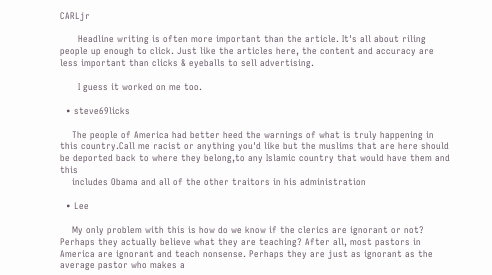CARLjr

      Headline writing is often more important than the article. It's all about riling people up enough to click. Just like the articles here, the content and accuracy are less important than clicks & eyeballs to sell advertising.

      I guess it worked on me too.

  • steve69licks

    The people of America had better heed the warnings of what is truly happening in this country.Call me racist or anything you'd like but the muslims that are here should be deported back to where they belong,to any Islamic country that would have them and this
    includes Obama and all of the other traitors in his administration

  • Lee

    My only problem with this is how do we know if the clerics are ignorant or not? Perhaps they actually believe what they are teaching? After all, most pastors in America are ignorant and teach nonsense. Perhaps they are just as ignorant as the average pastor who makes a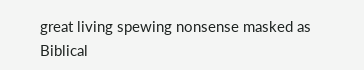great living spewing nonsense masked as Biblical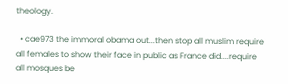theology.

  • cae973 the immoral obama out...then stop all muslim require all females to show their face in public as France did....require all mosques be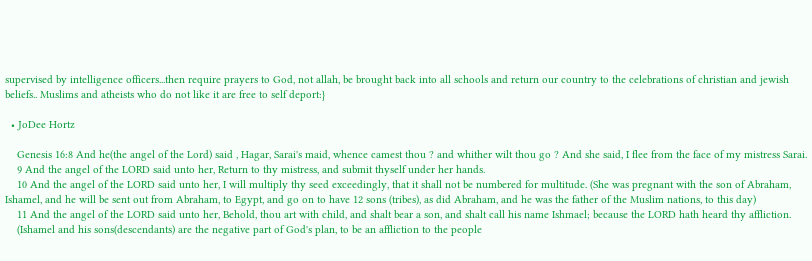supervised by intelligence officers...then require prayers to God, not allah, be brought back into all schools and return our country to the celebrations of christian and jewish beliefs.. Muslims and atheists who do not like it are free to self deport:}

  • JoDee Hortz

    Genesis 16:8 And he(the angel of the Lord) said , Hagar, Sarai's maid, whence camest thou ? and whither wilt thou go ? And she said, I flee from the face of my mistress Sarai.
    9 And the angel of the LORD said unto her, Return to thy mistress, and submit thyself under her hands.
    10 And the angel of the LORD said unto her, I will multiply thy seed exceedingly, that it shall not be numbered for multitude. (She was pregnant with the son of Abraham, Ishamel, and he will be sent out from Abraham, to Egypt, and go on to have 12 sons (tribes), as did Abraham, and he was the father of the Muslim nations, to this day)
    11 And the angel of the LORD said unto her, Behold, thou art with child, and shalt bear a son, and shalt call his name Ishmael; because the LORD hath heard thy affliction.
    (Ishamel and his sons(descendants) are the negative part of God's plan, to be an affliction to the people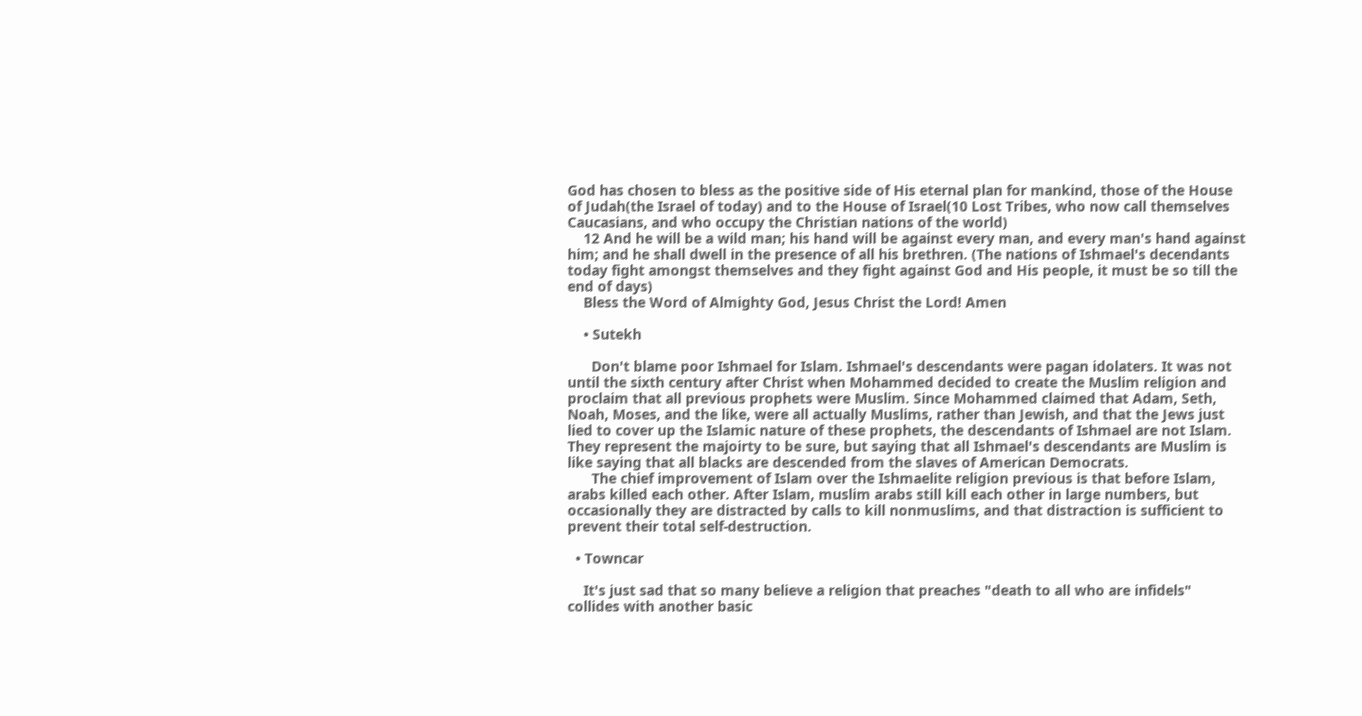God has chosen to bless as the positive side of His eternal plan for mankind, those of the House of Judah(the Israel of today) and to the House of Israel(10 Lost Tribes, who now call themselves Caucasians, and who occupy the Christian nations of the world)
    12 And he will be a wild man; his hand will be against every man, and every man's hand against him; and he shall dwell in the presence of all his brethren. (The nations of Ishmael's decendants today fight amongst themselves and they fight against God and His people, it must be so till the end of days)
    Bless the Word of Almighty God, Jesus Christ the Lord! Amen

    • Sutekh

      Don't blame poor Ishmael for Islam. Ishmael's descendants were pagan idolaters. It was not until the sixth century after Christ when Mohammed decided to create the Muslim religion and proclaim that all previous prophets were Muslim. Since Mohammed claimed that Adam, Seth, Noah, Moses, and the like, were all actually Muslims, rather than Jewish, and that the Jews just lied to cover up the Islamic nature of these prophets, the descendants of Ishmael are not Islam. They represent the majoirty to be sure, but saying that all Ishmael's descendants are Muslim is like saying that all blacks are descended from the slaves of American Democrats.
      The chief improvement of Islam over the Ishmaelite religion previous is that before Islam, arabs killed each other. After Islam, muslim arabs still kill each other in large numbers, but occasionally they are distracted by calls to kill nonmuslims, and that distraction is sufficient to prevent their total self-destruction.

  • Towncar

    It's just sad that so many believe a religion that preaches "death to all who are infidels" collides with another basic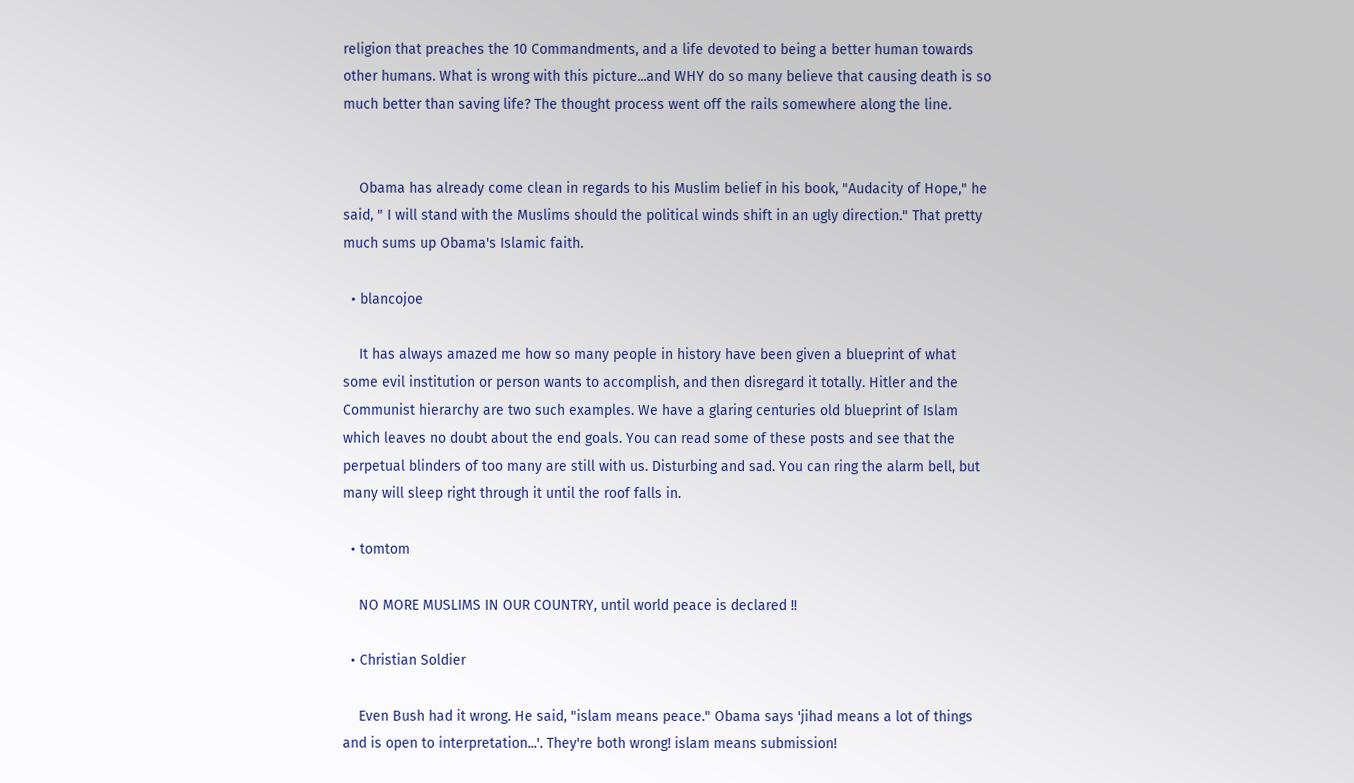religion that preaches the 10 Commandments, and a life devoted to being a better human towards other humans. What is wrong with this picture...and WHY do so many believe that causing death is so much better than saving life? The thought process went off the rails somewhere along the line.


    Obama has already come clean in regards to his Muslim belief in his book, "Audacity of Hope," he said, " I will stand with the Muslims should the political winds shift in an ugly direction." That pretty much sums up Obama's Islamic faith.

  • blancojoe

    It has always amazed me how so many people in history have been given a blueprint of what some evil institution or person wants to accomplish, and then disregard it totally. Hitler and the Communist hierarchy are two such examples. We have a glaring centuries old blueprint of Islam which leaves no doubt about the end goals. You can read some of these posts and see that the perpetual blinders of too many are still with us. Disturbing and sad. You can ring the alarm bell, but many will sleep right through it until the roof falls in.

  • tomtom

    NO MORE MUSLIMS IN OUR COUNTRY, until world peace is declared !!

  • Christian Soldier

    Even Bush had it wrong. He said, "islam means peace." Obama says 'jihad means a lot of things and is open to interpretation...'. They're both wrong! islam means submission!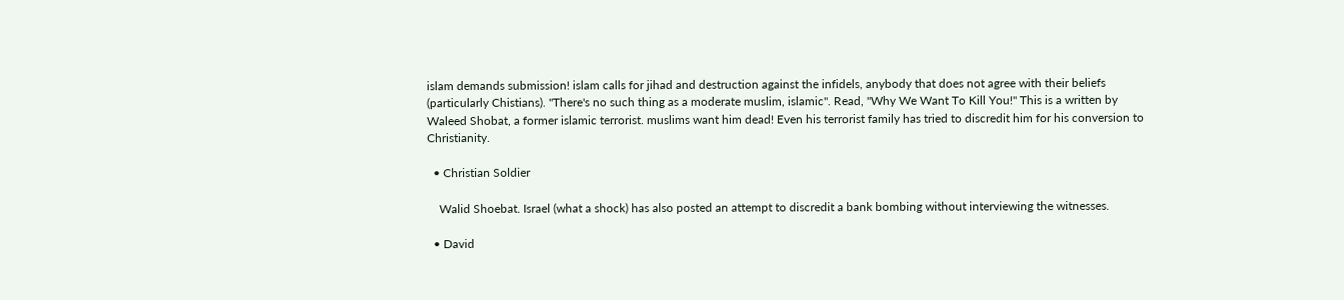islam demands submission! islam calls for jihad and destruction against the infidels, anybody that does not agree with their beliefs (particularly Chistians). "There's no such thing as a moderate muslim, islamic". Read, "Why We Want To Kill You!" This is a written by Waleed Shobat, a former islamic terrorist. muslims want him dead! Even his terrorist family has tried to discredit him for his conversion to Christianity.

  • Christian Soldier

    Walid Shoebat. Israel (what a shock) has also posted an attempt to discredit a bank bombing without interviewing the witnesses.

  • David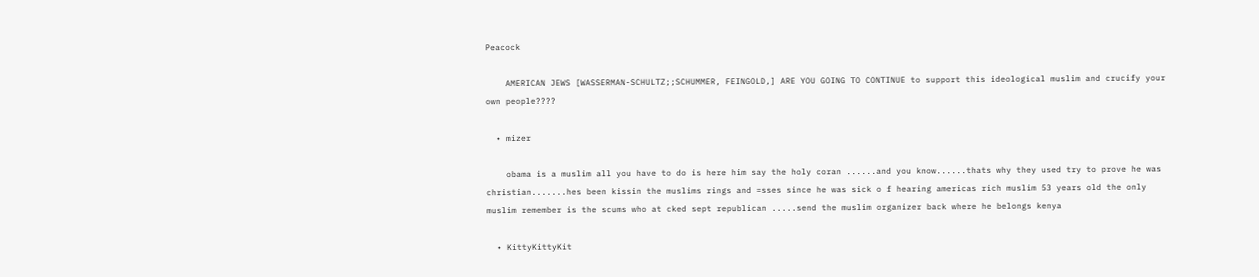Peacock

    AMERICAN JEWS [WASSERMAN-SCHULTZ;;SCHUMMER, FEINGOLD,] ARE YOU GOING TO CONTINUE to support this ideological muslim and crucify your own people????

  • mizer

    obama is a muslim all you have to do is here him say the holy coran ......and you know......thats why they used try to prove he was christian.......hes been kissin the muslims rings and =sses since he was sick o f hearing americas rich muslim 53 years old the only muslim remember is the scums who at cked sept republican .....send the muslim organizer back where he belongs kenya

  • KittyKittyKit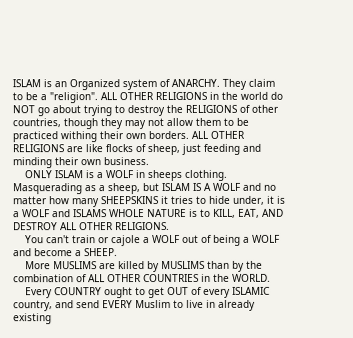ISLAM is an Organized system of ANARCHY. They claim to be a "religion". ALL OTHER RELIGIONS in the world do NOT go about trying to destroy the RELIGIONS of other countries, though they may not allow them to be practiced withing their own borders. ALL OTHER RELIGIONS are like flocks of sheep, just feeding and minding their own business.
    ONLY ISLAM is a WOLF in sheeps clothing. Masquerading as a sheep, but ISLAM IS A WOLF and no matter how many SHEEPSKINS it tries to hide under, it is a WOLF and ISLAMS WHOLE NATURE is to KILL, EAT, AND DESTROY ALL OTHER RELIGIONS.
    You can't train or cajole a WOLF out of being a WOLF and become a SHEEP.
    More MUSLIMS are killed by MUSLIMS than by the combination of ALL OTHER COUNTRIES in the WORLD.
    Every COUNTRY ought to get OUT of every ISLAMIC country, and send EVERY Muslim to live in already existing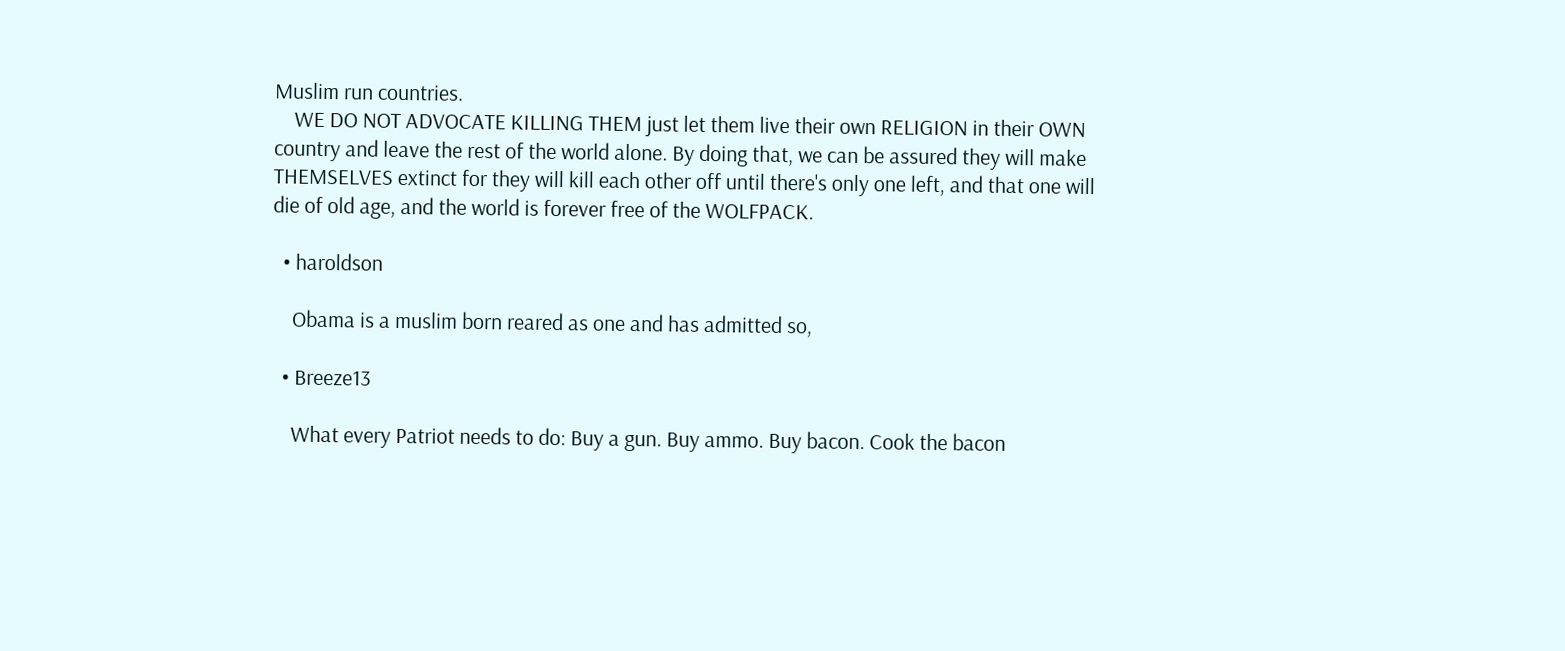Muslim run countries.
    WE DO NOT ADVOCATE KILLING THEM just let them live their own RELIGION in their OWN country and leave the rest of the world alone. By doing that, we can be assured they will make THEMSELVES extinct for they will kill each other off until there's only one left, and that one will die of old age, and the world is forever free of the WOLFPACK.

  • haroldson

    Obama is a muslim born reared as one and has admitted so,

  • Breeze13

    What every Patriot needs to do: Buy a gun. Buy ammo. Buy bacon. Cook the bacon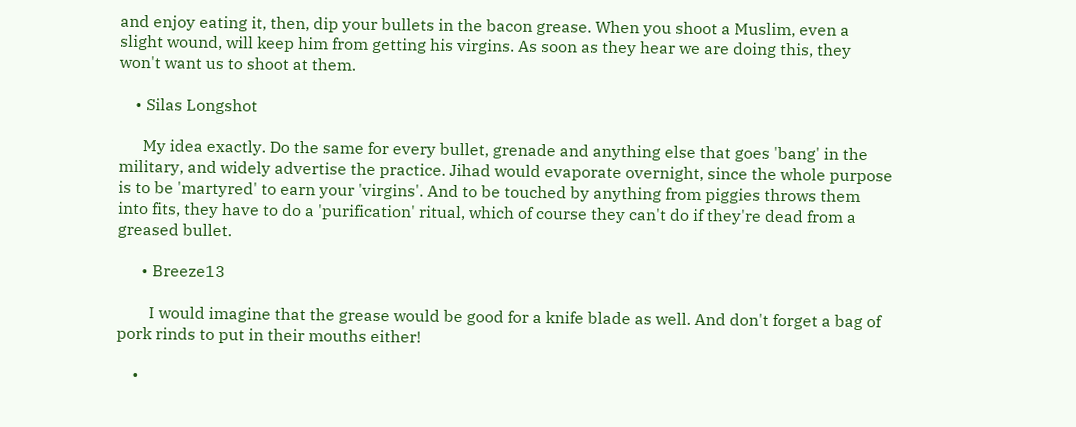and enjoy eating it, then, dip your bullets in the bacon grease. When you shoot a Muslim, even a slight wound, will keep him from getting his virgins. As soon as they hear we are doing this, they won't want us to shoot at them.

    • Silas Longshot

      My idea exactly. Do the same for every bullet, grenade and anything else that goes 'bang' in the military, and widely advertise the practice. Jihad would evaporate overnight, since the whole purpose is to be 'martyred' to earn your 'virgins'. And to be touched by anything from piggies throws them into fits, they have to do a 'purification' ritual, which of course they can't do if they're dead from a greased bullet.

      • Breeze13

        I would imagine that the grease would be good for a knife blade as well. And don't forget a bag of pork rinds to put in their mouths either!

    •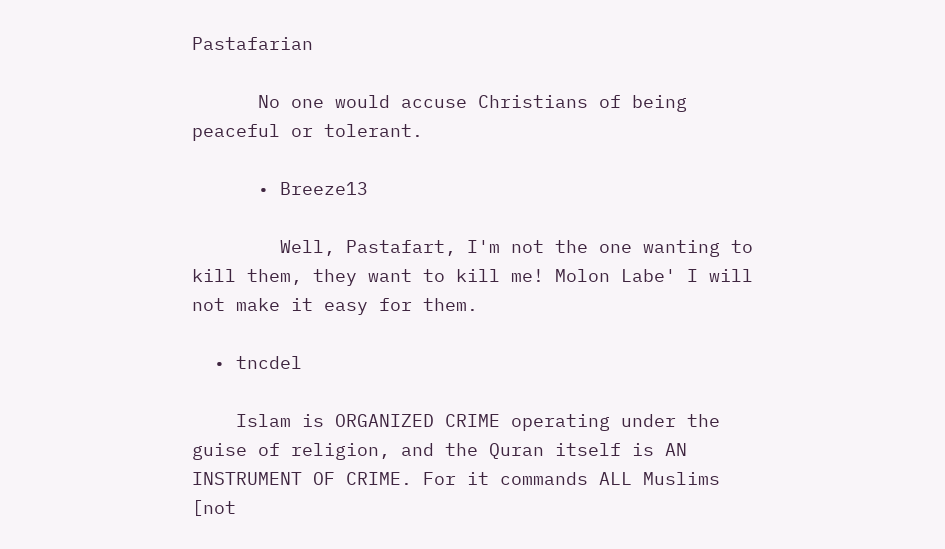Pastafarian

      No one would accuse Christians of being peaceful or tolerant.

      • Breeze13

        Well, Pastafart, I'm not the one wanting to kill them, they want to kill me! Molon Labe' I will not make it easy for them.

  • tncdel

    Islam is ORGANIZED CRIME operating under the guise of religion, and the Quran itself is AN INSTRUMENT OF CRIME. For it commands ALL Muslims [not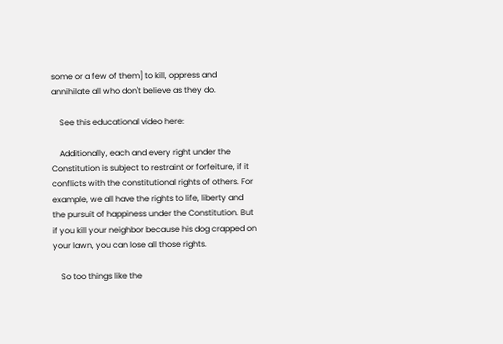some or a few of them] to kill, oppress and annihilate all who don't believe as they do.

    See this educational video here:

    Additionally, each and every right under the Constitution is subject to restraint or forfeiture, if it conflicts with the constitutional rights of others. For example, we all have the rights to life, liberty and the pursuit of happiness under the Constitution. But if you kill your neighbor because his dog crapped on your lawn, you can lose all those rights.

    So too things like the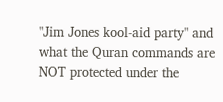"Jim Jones kool-aid party" and what the Quran commands are NOT protected under the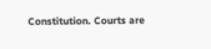Constitution. Courts are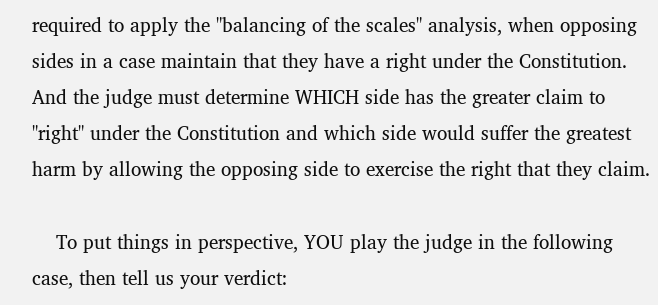required to apply the "balancing of the scales" analysis, when opposing sides in a case maintain that they have a right under the Constitution. And the judge must determine WHICH side has the greater claim to "right" under the Constitution and which side would suffer the greatest harm by allowing the opposing side to exercise the right that they claim.

    To put things in perspective, YOU play the judge in the following case, then tell us your verdict: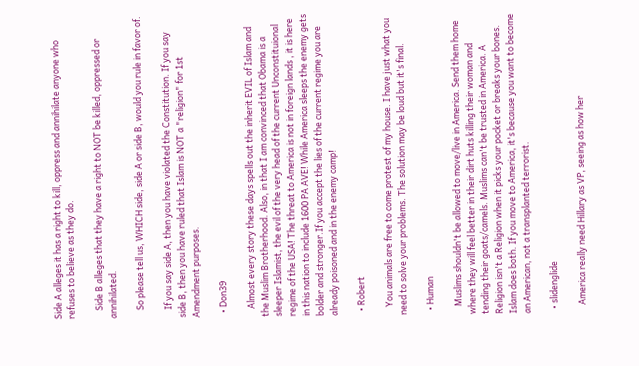Side A alleges it has a right to kill, oppress and annihilate anyone who refuses to believe as they do.

    Side B alleges that they have a right to NOT be killed, oppressed or annihilated.

    So please tell us, WHICH side, side A or side B, would you rule in favor of.

    If you say side A, then you have violated the Constitution. If you say side B, then you have ruled that Islam is NOT a "religion" for 1st Amendment purposes.

  • Don39

    Almost every story these days spells out the inherit EVIL of Islam and the Muslim Brotherhood. Also, in that I am convinced that Obama is a sleeper Islamist, the evil of the very head of the current Unconstituional regime of the USA! The threat to America is not in foreign lands , it is here in this nation to include 1600 PA AVE! While America sleeps the enemy gets bolder and stronger.If you accept the lies of the current regime you are already poisoned and in the enemy camp!

  • Robert

    You animals are free to come protest of my house. I have just what you need to solve your problems. The solution may be loud but it's final.

  • Human

    Muslims shouldn't be allowed to move/live in America. Send them home where they will feel better in their dirt huts killing their woman and tending their goats/camels. Muslims can't be trusted in America. A Religion isn't a Religion when it picks your pocket or breaks your bones. Islam does both. If you move to America, it's because you want to become an American, not a transplanted terrorist.

  • slidenglide

    America really need Hillary as VP, seeing as how her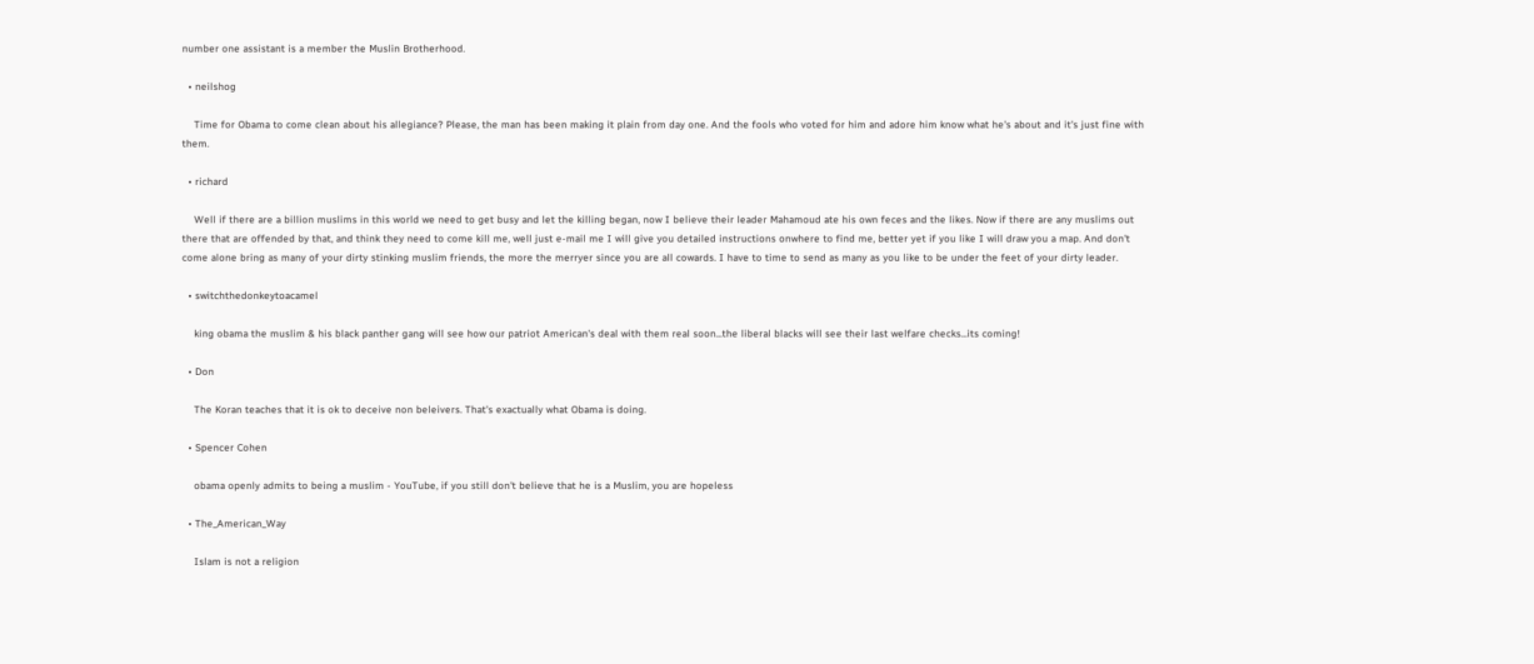number one assistant is a member the Muslin Brotherhood.

  • neilshog

    Time for Obama to come clean about his allegiance? Please, the man has been making it plain from day one. And the fools who voted for him and adore him know what he's about and it's just fine with them.

  • richard

    Well if there are a billion muslims in this world we need to get busy and let the killing began, now I believe their leader Mahamoud ate his own feces and the likes. Now if there are any muslims out there that are offended by that, and think they need to come kill me, well just e-mail me I will give you detailed instructions onwhere to find me, better yet if you like I will draw you a map. And don't come alone bring as many of your dirty stinking muslim friends, the more the merryer since you are all cowards. I have to time to send as many as you like to be under the feet of your dirty leader.

  • switchthedonkeytoacamel

    king obama the muslim & his black panther gang will see how our patriot American's deal with them real soon...the liberal blacks will see their last welfare checks...its coming!

  • Don

    The Koran teaches that it is ok to deceive non beleivers. That's exactually what Obama is doing.

  • Spencer Cohen

    obama openly admits to being a muslim - YouTube, if you still don't believe that he is a Muslim, you are hopeless

  • The_American_Way

    Islam is not a religion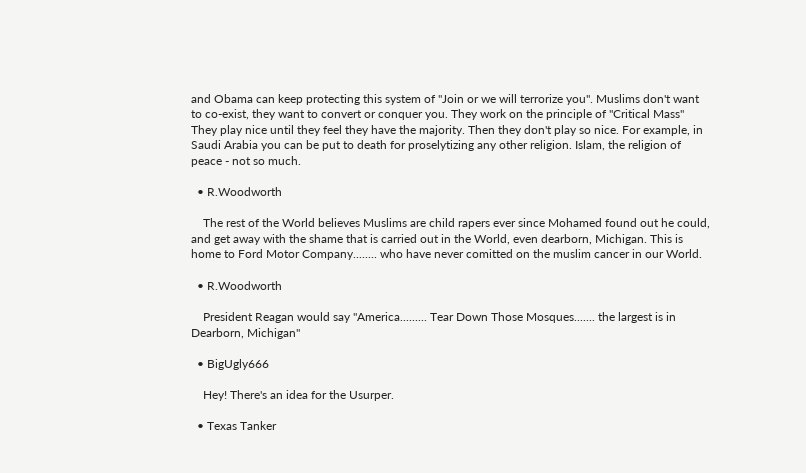and Obama can keep protecting this system of "Join or we will terrorize you". Muslims don't want to co-exist, they want to convert or conquer you. They work on the principle of "Critical Mass" They play nice until they feel they have the majority. Then they don't play so nice. For example, in Saudi Arabia you can be put to death for proselytizing any other religion. Islam, the religion of peace - not so much.

  • R.Woodworth

    The rest of the World believes Muslims are child rapers ever since Mohamed found out he could, and get away with the shame that is carried out in the World, even dearborn, Michigan. This is home to Ford Motor Company........ who have never comitted on the muslim cancer in our World.

  • R.Woodworth

    President Reagan would say "America......... Tear Down Those Mosques....... the largest is in Dearborn, Michigan"

  • BigUgly666

    Hey! There's an idea for the Usurper.

  • Texas Tanker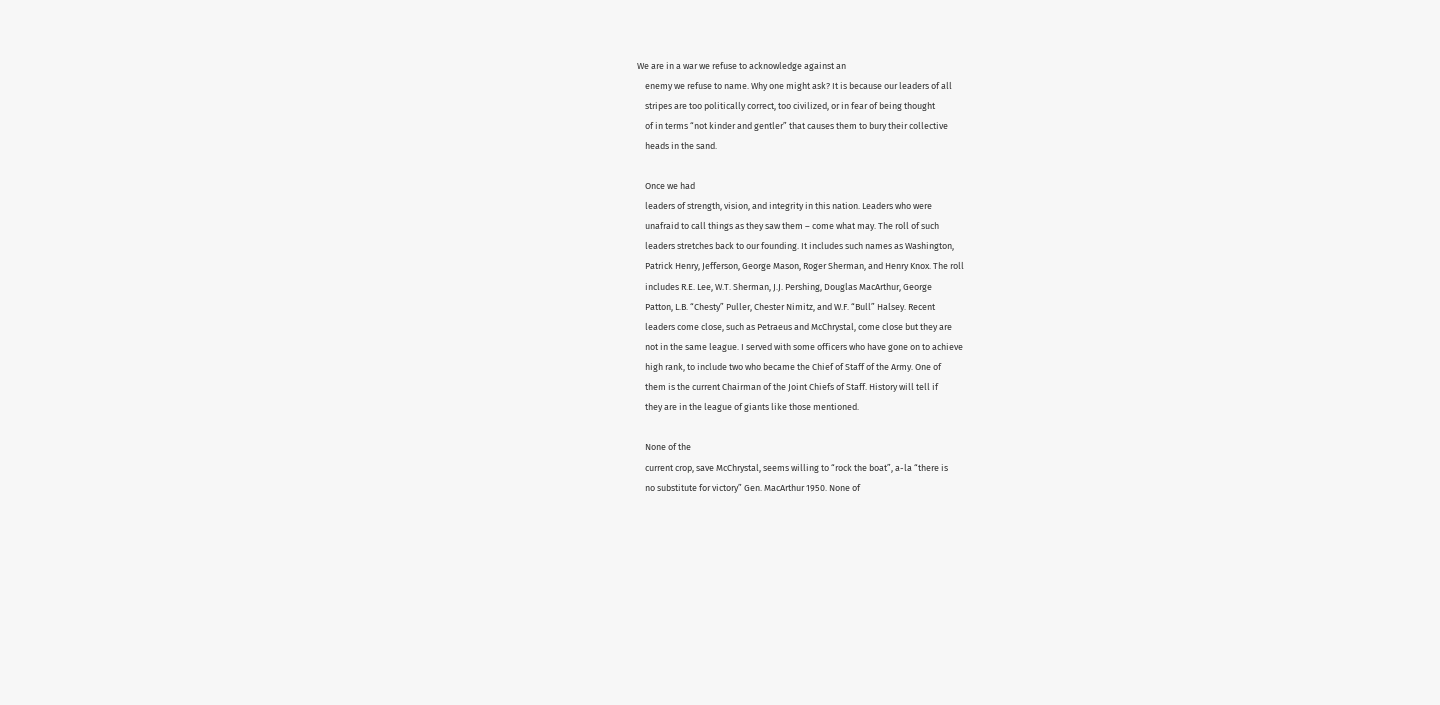We are in a war we refuse to acknowledge against an
    enemy we refuse to name. Why one might ask? It is because our leaders of all
    stripes are too politically correct, too civilized, or in fear of being thought
    of in terms “not kinder and gentler” that causes them to bury their collective
    heads in the sand.

    Once we had
    leaders of strength, vision, and integrity in this nation. Leaders who were
    unafraid to call things as they saw them – come what may. The roll of such
    leaders stretches back to our founding. It includes such names as Washington,
    Patrick Henry, Jefferson, George Mason, Roger Sherman, and Henry Knox. The roll
    includes R.E. Lee, W.T. Sherman, J.J. Pershing, Douglas MacArthur, George
    Patton, L.B. “Chesty” Puller, Chester Nimitz, and W.F. “Bull” Halsey. Recent
    leaders come close, such as Petraeus and McChrystal, come close but they are
    not in the same league. I served with some officers who have gone on to achieve
    high rank, to include two who became the Chief of Staff of the Army. One of
    them is the current Chairman of the Joint Chiefs of Staff. History will tell if
    they are in the league of giants like those mentioned.

    None of the
    current crop, save McChrystal, seems willing to “rock the boat”, a-la “there is
    no substitute for victory” Gen. MacArthur 1950. None of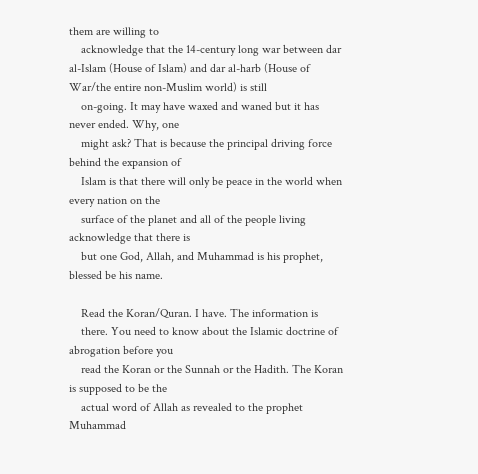them are willing to
    acknowledge that the 14-century long war between dar al-Islam (House of Islam) and dar al-harb (House of War/the entire non-Muslim world) is still
    on-going. It may have waxed and waned but it has never ended. Why, one
    might ask? That is because the principal driving force behind the expansion of
    Islam is that there will only be peace in the world when every nation on the
    surface of the planet and all of the people living acknowledge that there is
    but one God, Allah, and Muhammad is his prophet, blessed be his name.

    Read the Koran/Quran. I have. The information is
    there. You need to know about the Islamic doctrine of abrogation before you
    read the Koran or the Sunnah or the Hadith. The Koran is supposed to be the
    actual word of Allah as revealed to the prophet Muhammad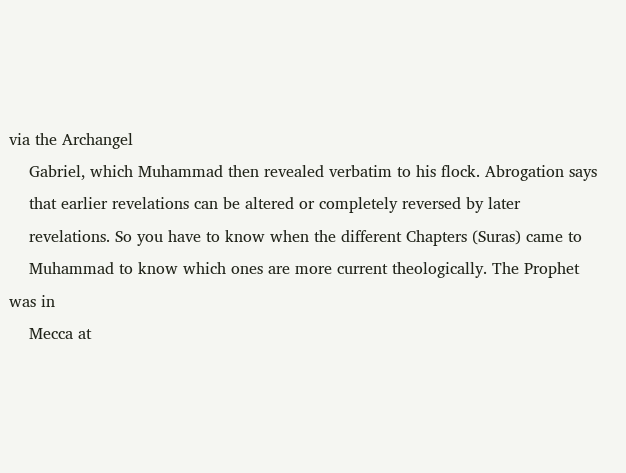via the Archangel
    Gabriel, which Muhammad then revealed verbatim to his flock. Abrogation says
    that earlier revelations can be altered or completely reversed by later
    revelations. So you have to know when the different Chapters (Suras) came to
    Muhammad to know which ones are more current theologically. The Prophet was in
    Mecca at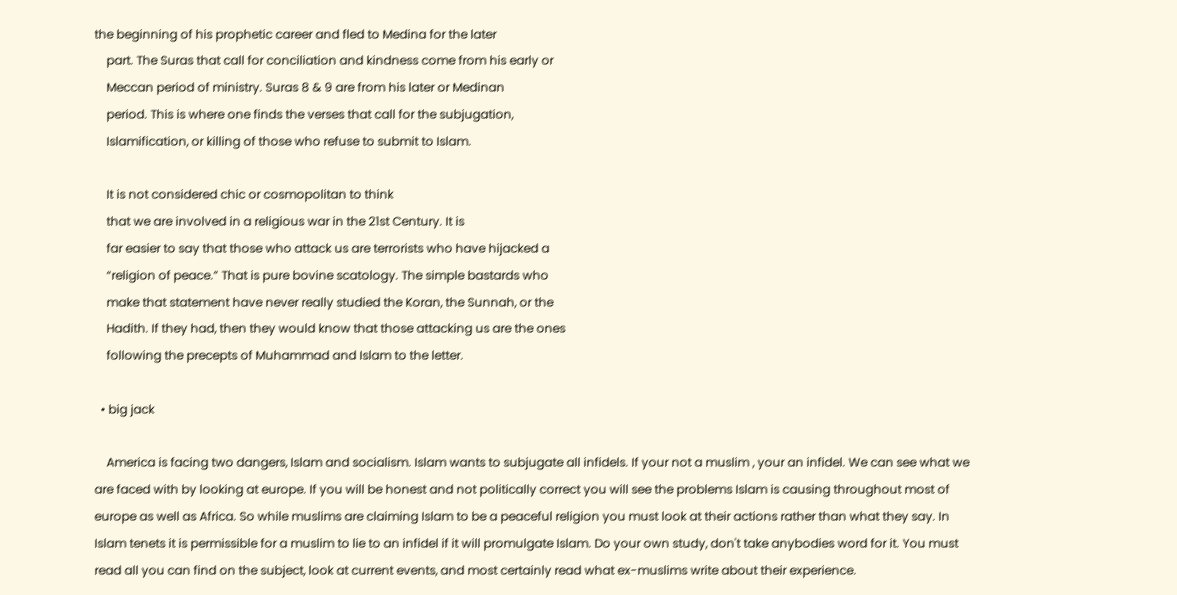the beginning of his prophetic career and fled to Medina for the later
    part. The Suras that call for conciliation and kindness come from his early or
    Meccan period of ministry. Suras 8 & 9 are from his later or Medinan
    period. This is where one finds the verses that call for the subjugation,
    Islamification, or killing of those who refuse to submit to Islam.

    It is not considered chic or cosmopolitan to think
    that we are involved in a religious war in the 21st Century. It is
    far easier to say that those who attack us are terrorists who have hijacked a
    “religion of peace.” That is pure bovine scatology. The simple bastards who
    make that statement have never really studied the Koran, the Sunnah, or the
    Hadith. If they had, then they would know that those attacking us are the ones
    following the precepts of Muhammad and Islam to the letter.

  • big jack

    America is facing two dangers, Islam and socialism. Islam wants to subjugate all infidels. If your not a muslim , your an infidel. We can see what we are faced with by looking at europe. If you will be honest and not politically correct you will see the problems Islam is causing throughout most of europe as well as Africa. So while muslims are claiming Islam to be a peaceful religion you must look at their actions rather than what they say. In Islam tenets it is permissible for a muslim to lie to an infidel if it will promulgate Islam. Do your own study, don't take anybodies word for it. You must read all you can find on the subject, look at current events, and most certainly read what ex-muslims write about their experience.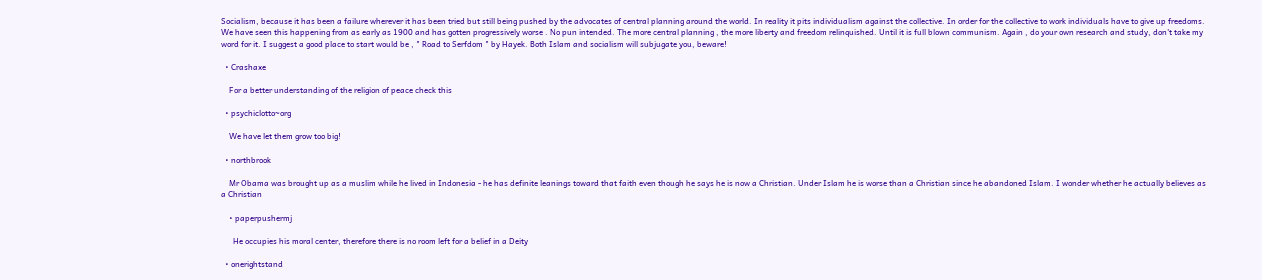Socialism, because it has been a failure wherever it has been tried but still being pushed by the advocates of central planning around the world. In reality it pits individualism against the collective. In order for the collective to work individuals have to give up freedoms. We have seen this happening from as early as 1900 and has gotten progressively worse . No pun intended. The more central planning , the more liberty and freedom relinquished. Until it is full blown communism. Again , do your own research and study, don't take my word for it. I suggest a good place to start would be , " Road to Serfdom " by Hayek. Both Islam and socialism will subjugate you, beware!

  • Crashaxe

    For a better understanding of the religion of peace check this

  • psychiclotto~org

    We have let them grow too big!

  • northbrook

    Mr Obama was brought up as a muslim while he lived in Indonesia - he has definite leanings toward that faith even though he says he is now a Christian. Under Islam he is worse than a Christian since he abandoned Islam. I wonder whether he actually believes as a Christian

    • paperpushermj

      He occupies his moral center, therefore there is no room left for a belief in a Deity

  • onerightstand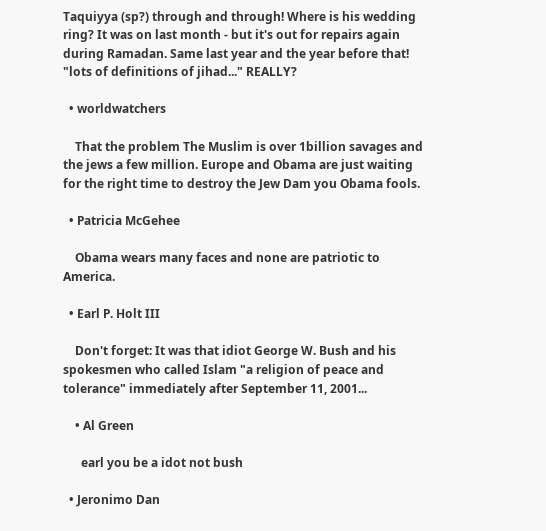Taquiyya (sp?) through and through! Where is his wedding ring? It was on last month - but it's out for repairs again during Ramadan. Same last year and the year before that! "lots of definitions of jihad..." REALLY?

  • worldwatchers

    That the problem The Muslim is over 1billion savages and the jews a few million. Europe and Obama are just waiting for the right time to destroy the Jew Dam you Obama fools.

  • Patricia McGehee

    Obama wears many faces and none are patriotic to America.

  • Earl P. Holt III

    Don't forget: It was that idiot George W. Bush and his spokesmen who called Islam "a religion of peace and tolerance" immediately after September 11, 2001...

    • Al Green

      earl you be a idot not bush

  • Jeronimo Dan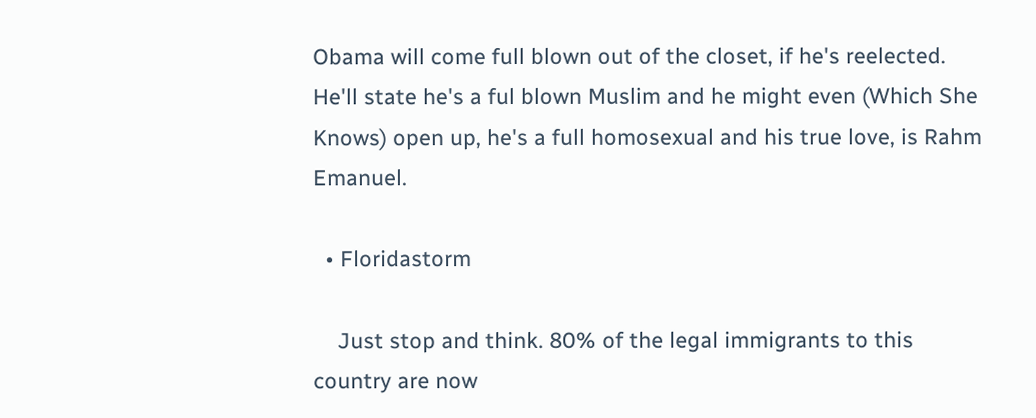Obama will come full blown out of the closet, if he's reelected. He'll state he's a ful blown Muslim and he might even (Which She Knows) open up, he's a full homosexual and his true love, is Rahm Emanuel.

  • Floridastorm

    Just stop and think. 80% of the legal immigrants to this country are now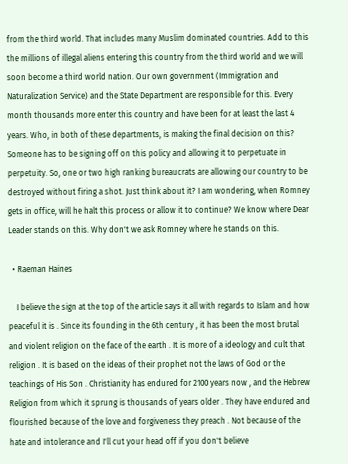from the third world. That includes many Muslim dominated countries. Add to this the millions of illegal aliens entering this country from the third world and we will soon become a third world nation. Our own government (Immigration and Naturalization Service) and the State Department are responsible for this. Every month thousands more enter this country and have been for at least the last 4 years. Who, in both of these departments, is making the final decision on this? Someone has to be signing off on this policy and allowing it to perpetuate in perpetuity. So, one or two high ranking bureaucrats are allowing our country to be destroyed without firing a shot. Just think about it? I am wondering, when Romney gets in office, will he halt this process or allow it to continue? We know where Dear Leader stands on this. Why don't we ask Romney where he stands on this.

  • Raeman Haines

    I believe the sign at the top of the article says it all with regards to Islam and how peaceful it is . Since its founding in the 6th century , it has been the most brutal and violent religion on the face of the earth . It is more of a ideology and cult that religion . It is based on the ideas of their prophet not the laws of God or the teachings of His Son . Christianity has endured for 2100 years now , and the Hebrew Religion from which it sprung is thousands of years older . They have endured and flourished because of the love and forgiveness they preach . Not because of the hate and intolerance and I'll cut your head off if you don't believe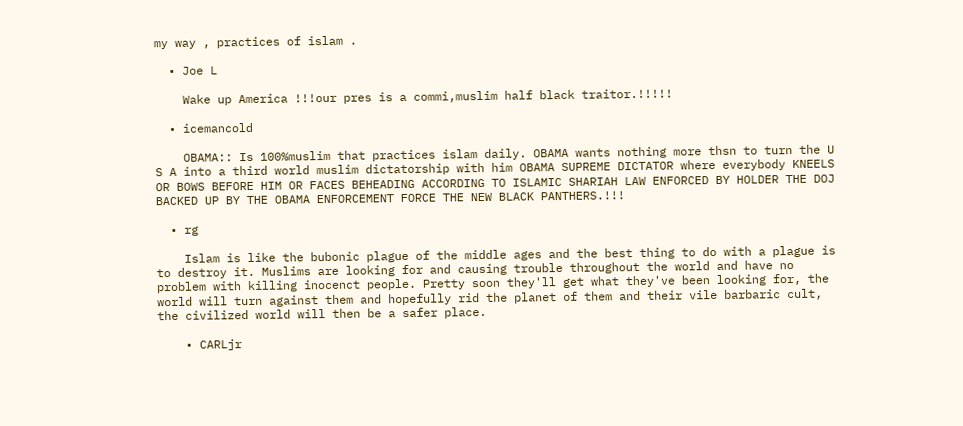my way , practices of islam .

  • Joe L

    Wake up America !!!our pres is a commi,muslim half black traitor.!!!!!

  • icemancold

    OBAMA:: Is 100%muslim that practices islam daily. OBAMA wants nothing more thsn to turn the U S A into a third world muslim dictatorship with him OBAMA SUPREME DICTATOR where everybody KNEELS OR BOWS BEFORE HIM OR FACES BEHEADING ACCORDING TO ISLAMIC SHARIAH LAW ENFORCED BY HOLDER THE DOJ BACKED UP BY THE OBAMA ENFORCEMENT FORCE THE NEW BLACK PANTHERS.!!!

  • rg

    Islam is like the bubonic plague of the middle ages and the best thing to do with a plague is to destroy it. Muslims are looking for and causing trouble throughout the world and have no problem with killing inocenct people. Pretty soon they'll get what they've been looking for, the world will turn against them and hopefully rid the planet of them and their vile barbaric cult, the civilized world will then be a safer place.

    • CARLjr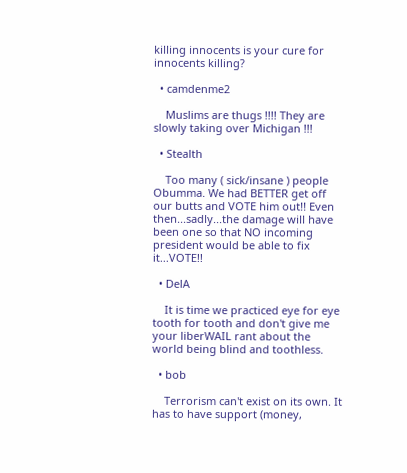killing innocents is your cure for innocents killing?

  • camdenme2

    Muslims are thugs !!!! They are slowly taking over Michigan !!!

  • Stealth

    Too many ( sick/insane ) people Obumma. We had BETTER get off our butts and VOTE him out!! Even then...sadly...the damage will have been one so that NO incoming president would be able to fix it...VOTE!!

  • DelA

    It is time we practiced eye for eye tooth for tooth and don't give me your liberWAIL rant about the world being blind and toothless.

  • bob

    Terrorism can't exist on its own. It has to have support (money,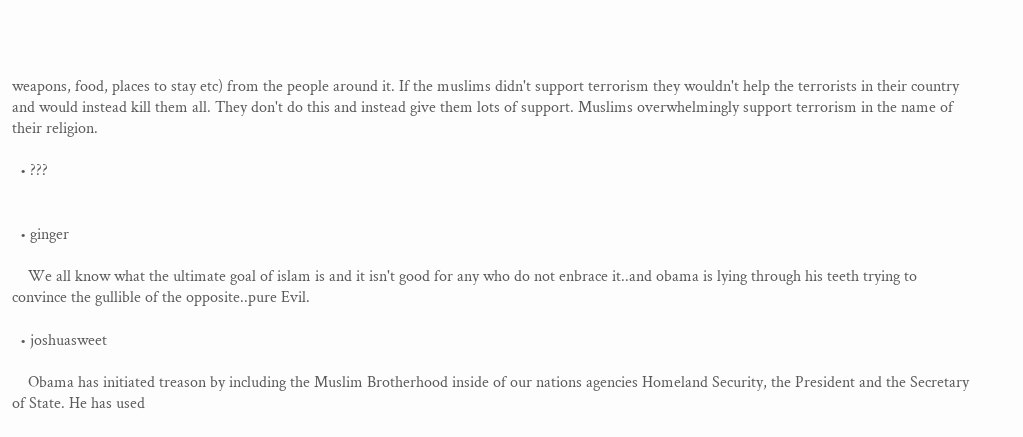weapons, food, places to stay etc) from the people around it. If the muslims didn't support terrorism they wouldn't help the terrorists in their country and would instead kill them all. They don't do this and instead give them lots of support. Muslims overwhelmingly support terrorism in the name of their religion.

  • ???


  • ginger

    We all know what the ultimate goal of islam is and it isn't good for any who do not enbrace it..and obama is lying through his teeth trying to convince the gullible of the opposite..pure Evil.

  • joshuasweet

    Obama has initiated treason by including the Muslim Brotherhood inside of our nations agencies Homeland Security, the President and the Secretary of State. He has used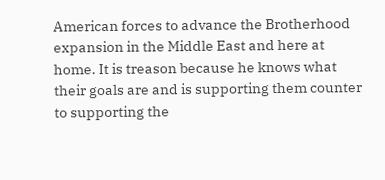American forces to advance the Brotherhood expansion in the Middle East and here at home. It is treason because he knows what their goals are and is supporting them counter to supporting the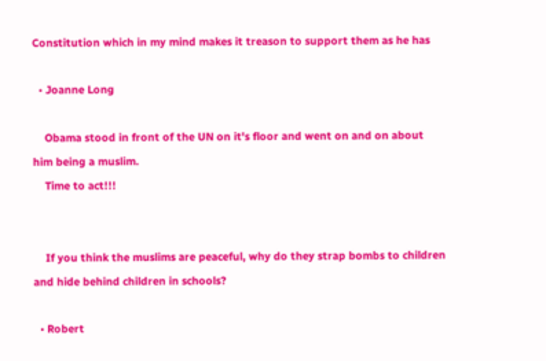Constitution which in my mind makes it treason to support them as he has

  • Joanne Long

    Obama stood in front of the UN on it's floor and went on and on about him being a muslim.
    Time to act!!!


    If you think the muslims are peaceful, why do they strap bombs to children and hide behind children in schools?

  • Robert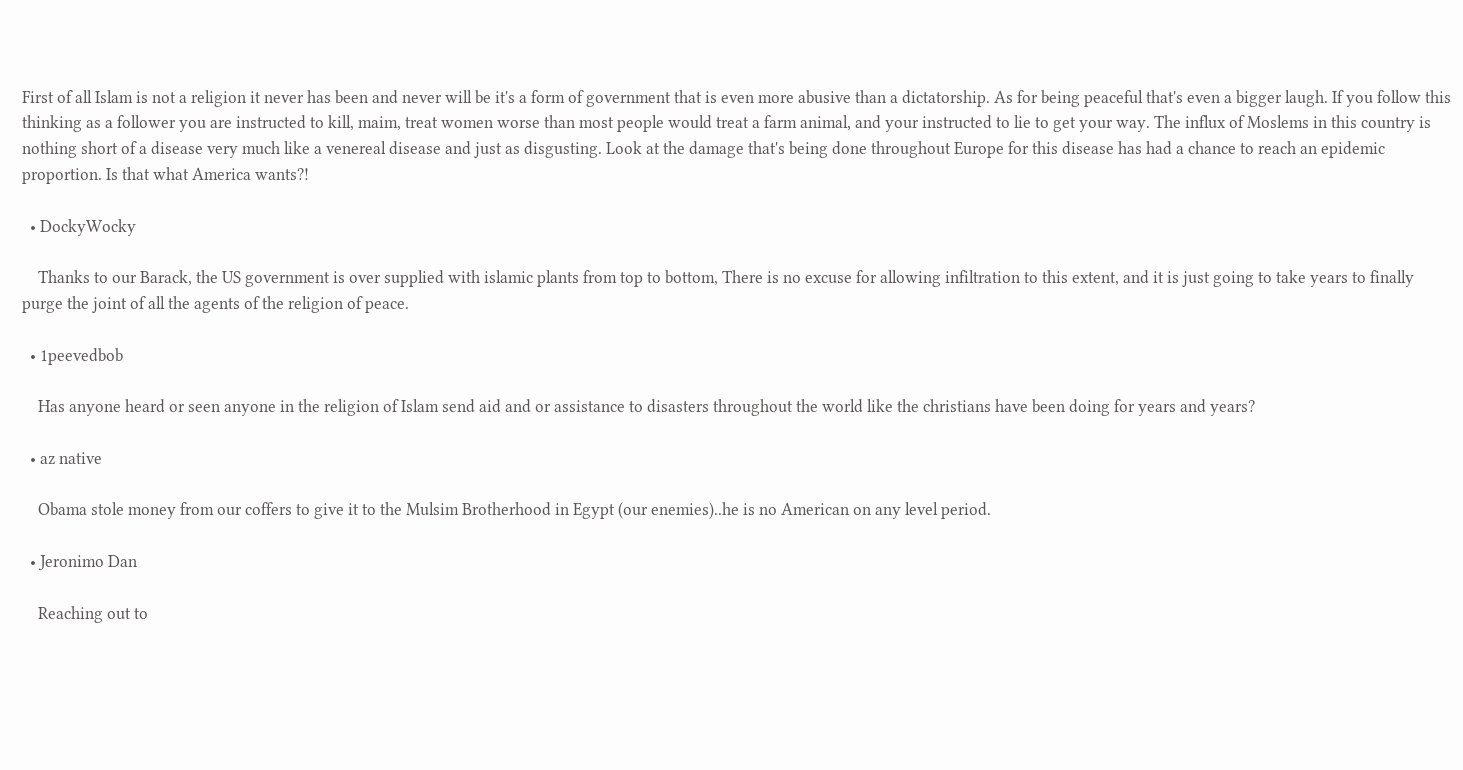First of all Islam is not a religion it never has been and never will be it's a form of government that is even more abusive than a dictatorship. As for being peaceful that's even a bigger laugh. If you follow this thinking as a follower you are instructed to kill, maim, treat women worse than most people would treat a farm animal, and your instructed to lie to get your way. The influx of Moslems in this country is nothing short of a disease very much like a venereal disease and just as disgusting. Look at the damage that's being done throughout Europe for this disease has had a chance to reach an epidemic proportion. Is that what America wants?!

  • DockyWocky

    Thanks to our Barack, the US government is over supplied with islamic plants from top to bottom, There is no excuse for allowing infiltration to this extent, and it is just going to take years to finally purge the joint of all the agents of the religion of peace.

  • 1peevedbob

    Has anyone heard or seen anyone in the religion of Islam send aid and or assistance to disasters throughout the world like the christians have been doing for years and years?

  • az native

    Obama stole money from our coffers to give it to the Mulsim Brotherhood in Egypt (our enemies)..he is no American on any level period.

  • Jeronimo Dan

    Reaching out to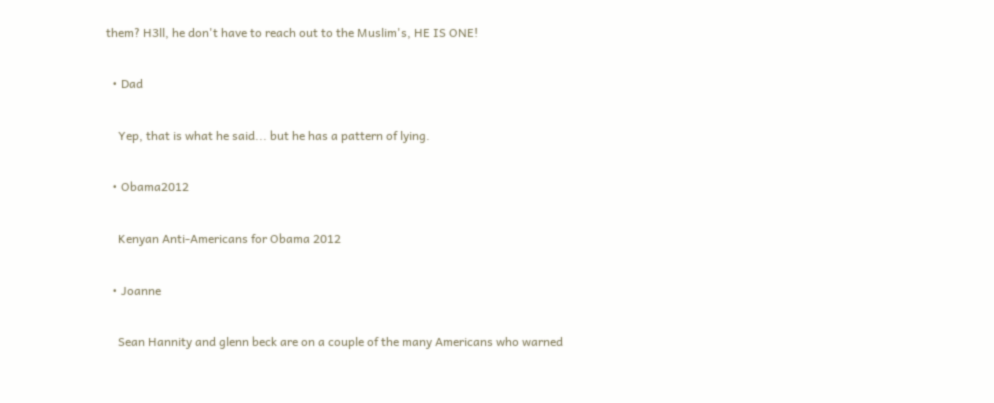them? H3ll, he don't have to reach out to the Muslim's, HE IS ONE!

  • Dad

    Yep, that is what he said... but he has a pattern of lying.

  • Obama2012

    Kenyan Anti-Americans for Obama 2012

  • Joanne

    Sean Hannity and glenn beck are on a couple of the many Americans who warned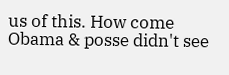us of this. How come Obama & posse didn't see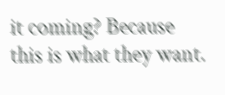it coming? Because this is what they want.